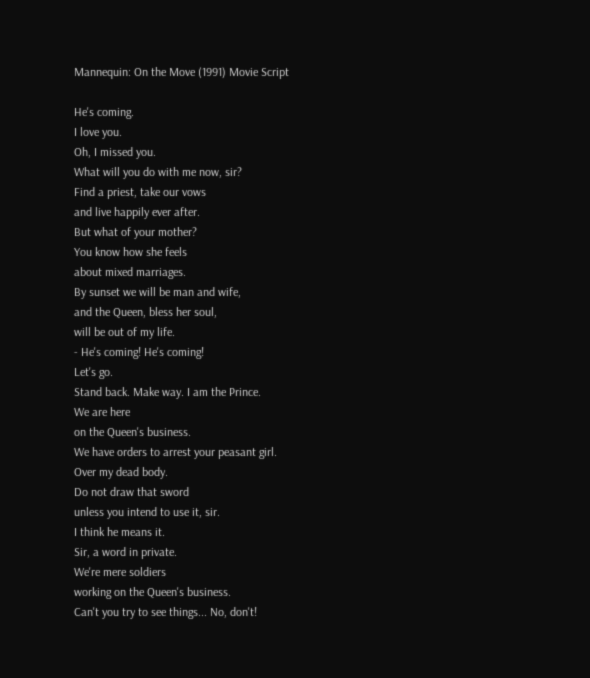Mannequin: On the Move (1991) Movie Script

He's coming.
I love you.
Oh, I missed you.
What will you do with me now, sir?
Find a priest, take our vows
and live happily ever after.
But what of your mother?
You know how she feels
about mixed marriages.
By sunset we will be man and wife,
and the Queen, bless her soul,
will be out of my life.
- He's coming! He's coming!
Let's go.
Stand back. Make way. I am the Prince.
We are here
on the Queen's business.
We have orders to arrest your peasant girl.
Over my dead body.
Do not draw that sword
unless you intend to use it, sir.
I think he means it.
Sir, a word in private.
We're mere soldiers
working on the Queen's business.
Can't you try to see things... No, don't!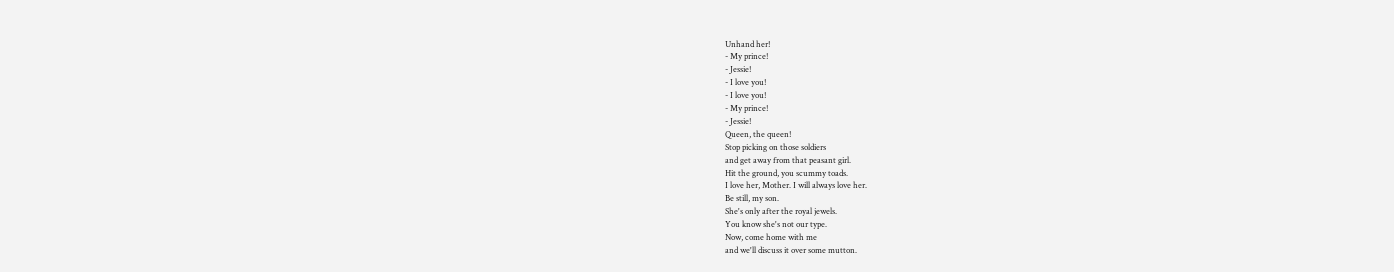Unhand her!
- My prince!
- Jessie!
- I love you!
- I love you!
- My prince!
- Jessie!
Queen, the queen!
Stop picking on those soldiers
and get away from that peasant girl.
Hit the ground, you scummy toads.
I love her, Mother. I will always love her.
Be still, my son.
She's only after the royal jewels.
You know she's not our type.
Now, come home with me
and we'll discuss it over some mutton.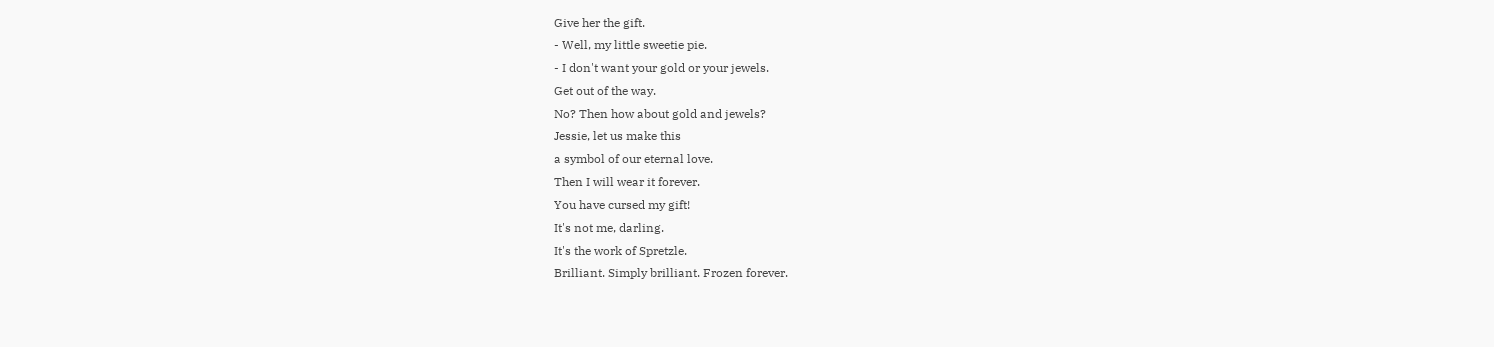Give her the gift.
- Well, my little sweetie pie.
- I don't want your gold or your jewels.
Get out of the way.
No? Then how about gold and jewels?
Jessie, let us make this
a symbol of our eternal love.
Then I will wear it forever.
You have cursed my gift!
It's not me, darling.
It's the work of Spretzle.
Brilliant. Simply brilliant. Frozen forever.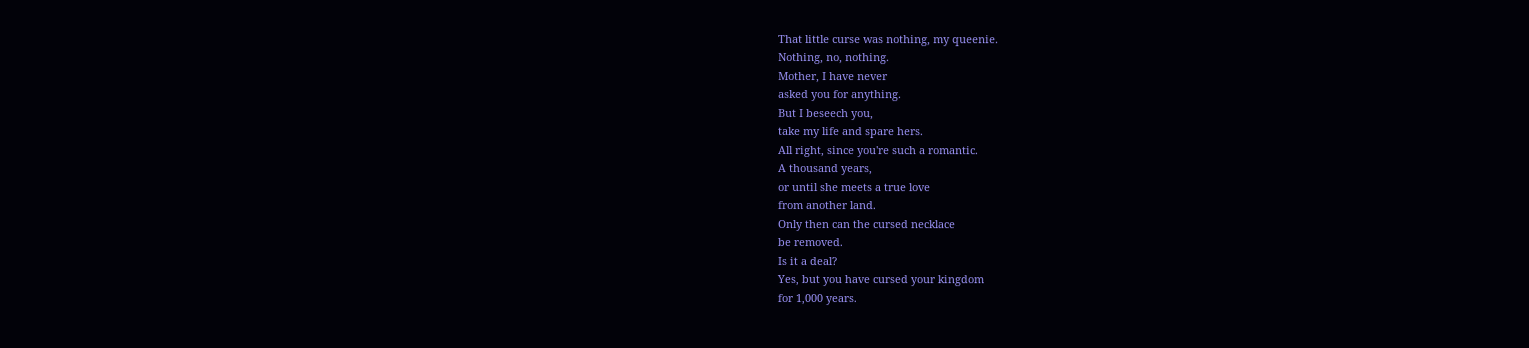That little curse was nothing, my queenie.
Nothing, no, nothing.
Mother, I have never
asked you for anything.
But I beseech you,
take my life and spare hers.
All right, since you're such a romantic.
A thousand years,
or until she meets a true love
from another land.
Only then can the cursed necklace
be removed.
Is it a deal?
Yes, but you have cursed your kingdom
for 1,000 years.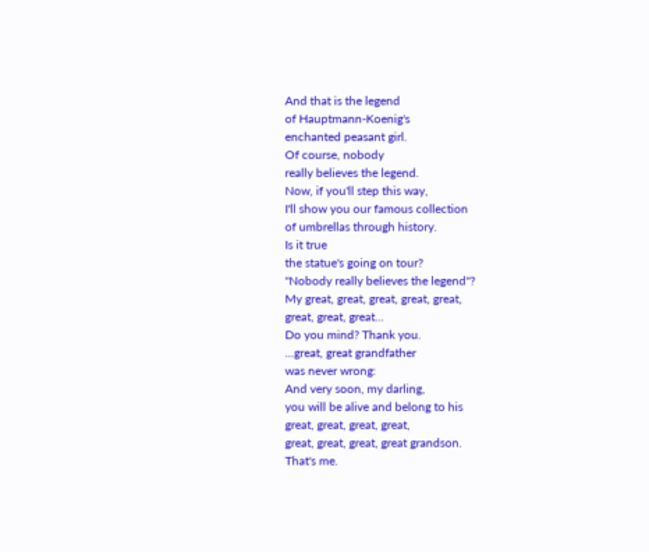And that is the legend
of Hauptmann-Koenig's
enchanted peasant girl.
Of course, nobody
really believes the legend.
Now, if you'll step this way,
I'll show you our famous collection
of umbrellas through history.
Is it true
the statue's going on tour?
"Nobody really believes the legend"?
My great, great, great, great, great,
great, great, great...
Do you mind? Thank you.
...great, great grandfather
was never wrong:
And very soon, my darling,
you will be alive and belong to his
great, great, great, great,
great, great, great, great grandson.
That's me.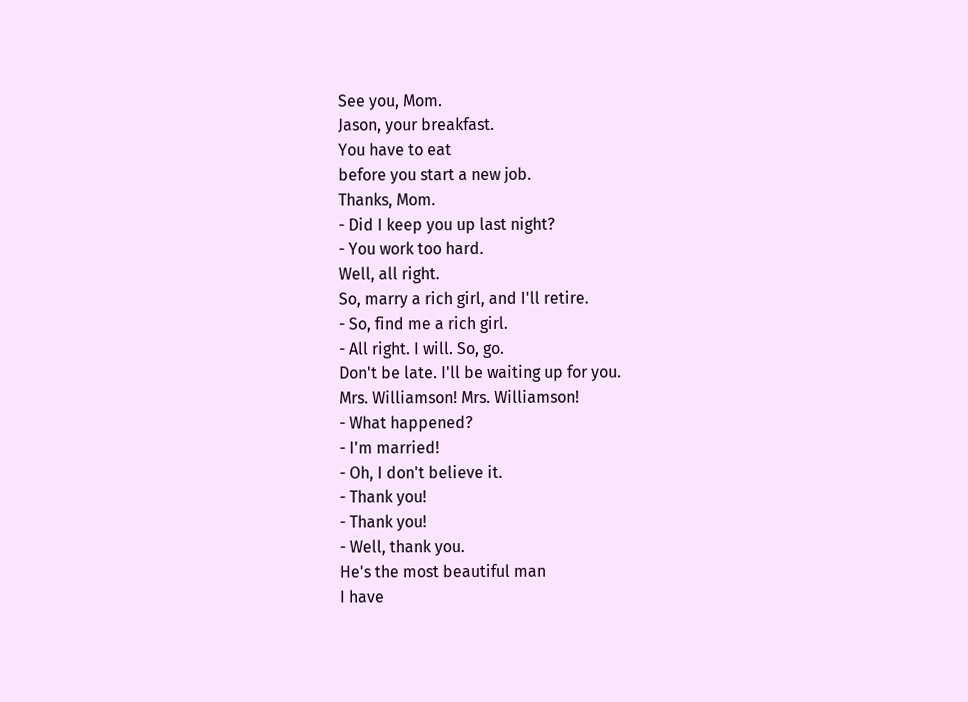See you, Mom.
Jason, your breakfast.
You have to eat
before you start a new job.
Thanks, Mom.
- Did I keep you up last night?
- You work too hard.
Well, all right.
So, marry a rich girl, and I'll retire.
- So, find me a rich girl.
- All right. I will. So, go.
Don't be late. I'll be waiting up for you.
Mrs. Williamson! Mrs. Williamson!
- What happened?
- I'm married!
- Oh, I don't believe it.
- Thank you!
- Thank you!
- Well, thank you.
He's the most beautiful man
I have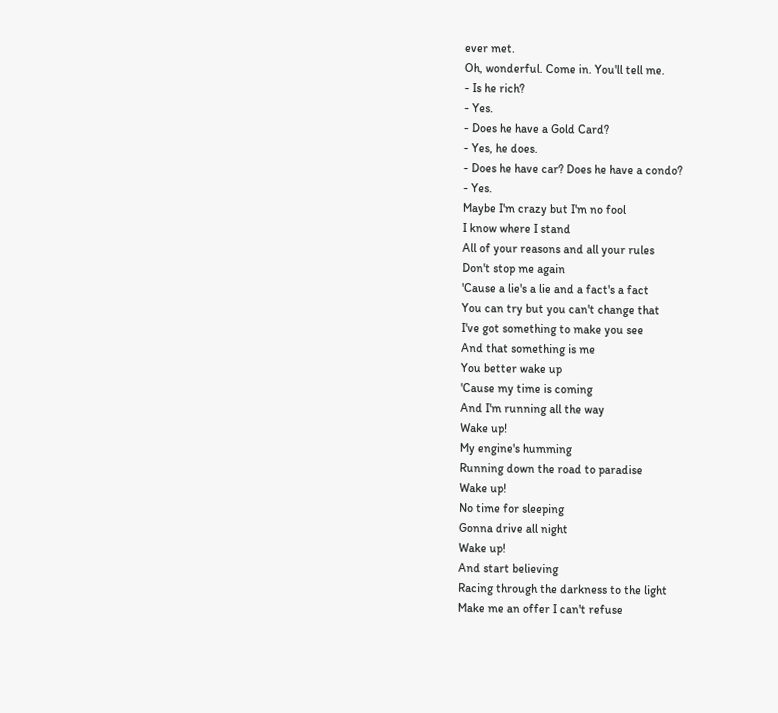ever met.
Oh, wonderful. Come in. You'll tell me.
- Is he rich?
- Yes.
- Does he have a Gold Card?
- Yes, he does.
- Does he have car? Does he have a condo?
- Yes.
Maybe I'm crazy but I'm no fool
I know where I stand
All of your reasons and all your rules
Don't stop me again
'Cause a lie's a lie and a fact's a fact
You can try but you can't change that
I've got something to make you see
And that something is me
You better wake up
'Cause my time is coming
And I'm running all the way
Wake up!
My engine's humming
Running down the road to paradise
Wake up!
No time for sleeping
Gonna drive all night
Wake up!
And start believing
Racing through the darkness to the light
Make me an offer I can't refuse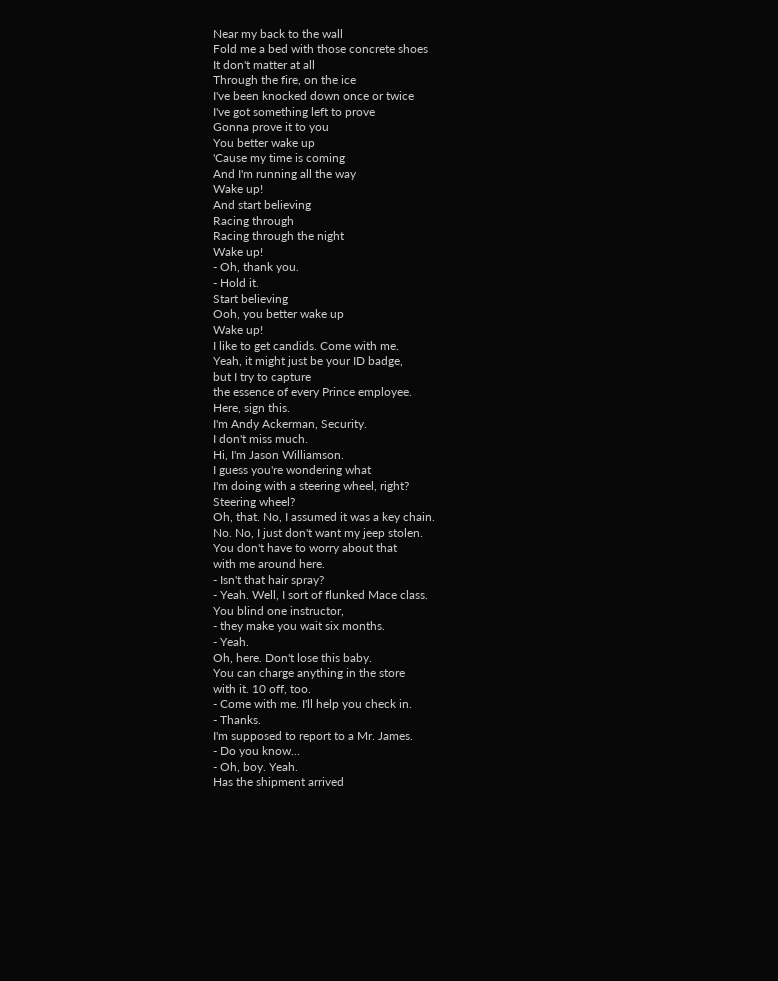Near my back to the wall
Fold me a bed with those concrete shoes
It don't matter at all
Through the fire, on the ice
I've been knocked down once or twice
I've got something left to prove
Gonna prove it to you
You better wake up
'Cause my time is coming
And I'm running all the way
Wake up!
And start believing
Racing through
Racing through the night
Wake up!
- Oh, thank you.
- Hold it.
Start believing
Ooh, you better wake up
Wake up!
I like to get candids. Come with me.
Yeah, it might just be your ID badge,
but I try to capture
the essence of every Prince employee.
Here, sign this.
I'm Andy Ackerman, Security.
I don't miss much.
Hi, I'm Jason Williamson.
I guess you're wondering what
I'm doing with a steering wheel, right?
Steering wheel?
Oh, that. No, I assumed it was a key chain.
No. No, I just don't want my jeep stolen.
You don't have to worry about that
with me around here.
- Isn't that hair spray?
- Yeah. Well, I sort of flunked Mace class.
You blind one instructor,
- they make you wait six months.
- Yeah.
Oh, here. Don't lose this baby.
You can charge anything in the store
with it. 10 off, too.
- Come with me. I'll help you check in.
- Thanks.
I'm supposed to report to a Mr. James.
- Do you know...
- Oh, boy. Yeah.
Has the shipment arrived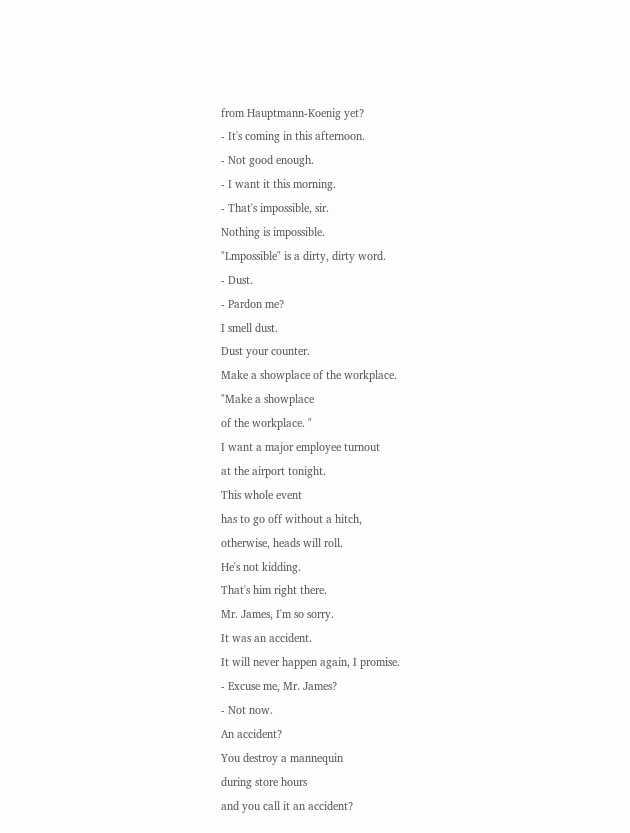from Hauptmann-Koenig yet?
- It's coming in this afternoon.
- Not good enough.
- I want it this morning.
- That's impossible, sir.
Nothing is impossible.
"Lmpossible" is a dirty, dirty word.
- Dust.
- Pardon me?
I smell dust.
Dust your counter.
Make a showplace of the workplace.
"Make a showplace
of the workplace. "
I want a major employee turnout
at the airport tonight.
This whole event
has to go off without a hitch,
otherwise, heads will roll.
He's not kidding.
That's him right there.
Mr. James, I'm so sorry.
It was an accident.
It will never happen again, I promise.
- Excuse me, Mr. James?
- Not now.
An accident?
You destroy a mannequin
during store hours
and you call it an accident?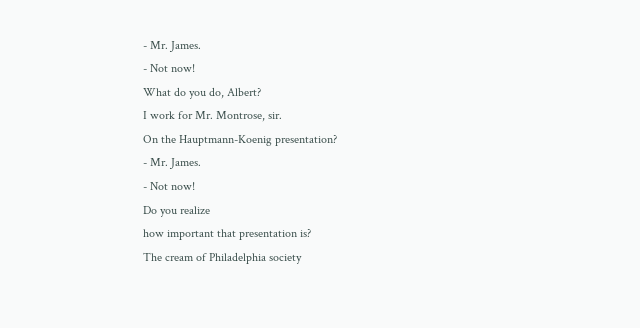- Mr. James.
- Not now!
What do you do, Albert?
I work for Mr. Montrose, sir.
On the Hauptmann-Koenig presentation?
- Mr. James.
- Not now!
Do you realize
how important that presentation is?
The cream of Philadelphia society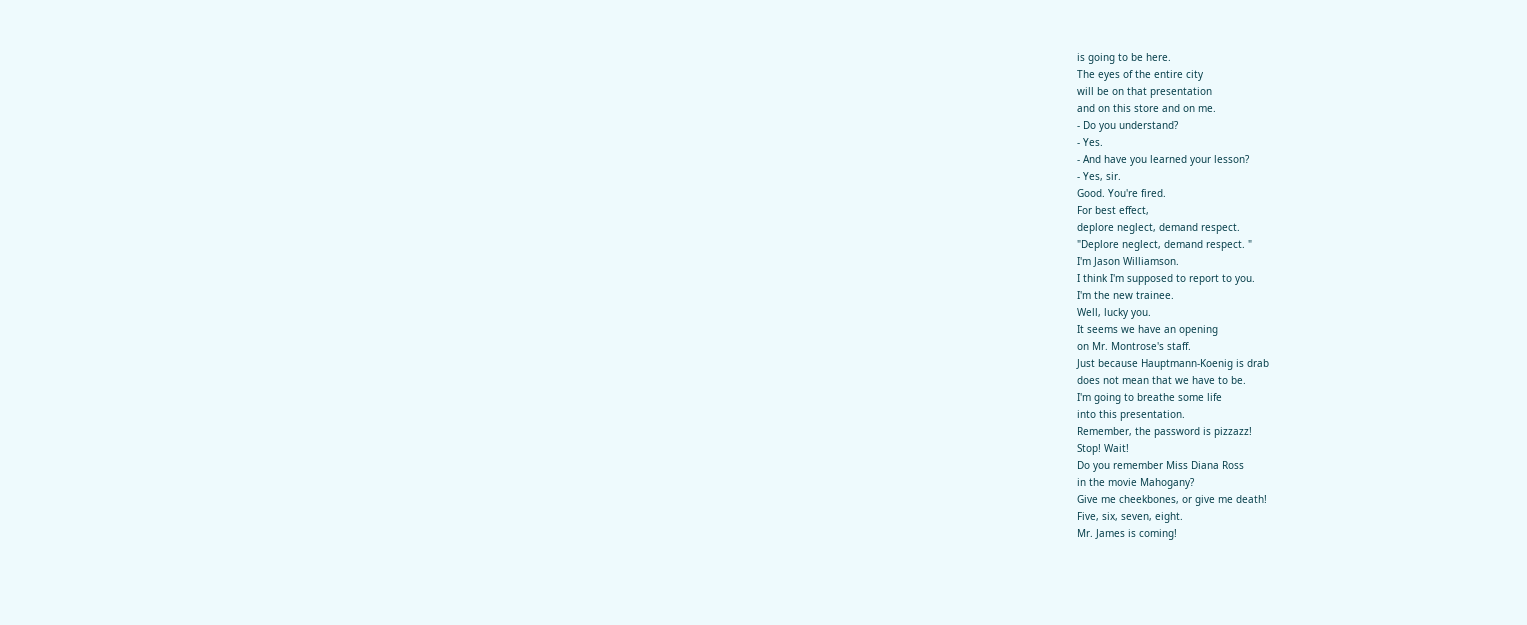is going to be here.
The eyes of the entire city
will be on that presentation
and on this store and on me.
- Do you understand?
- Yes.
- And have you learned your lesson?
- Yes, sir.
Good. You're fired.
For best effect,
deplore neglect, demand respect.
"Deplore neglect, demand respect. "
I'm Jason Williamson.
I think I'm supposed to report to you.
I'm the new trainee.
Well, lucky you.
It seems we have an opening
on Mr. Montrose's staff.
Just because Hauptmann-Koenig is drab
does not mean that we have to be.
I'm going to breathe some life
into this presentation.
Remember, the password is pizzazz!
Stop! Wait!
Do you remember Miss Diana Ross
in the movie Mahogany?
Give me cheekbones, or give me death!
Five, six, seven, eight.
Mr. James is coming!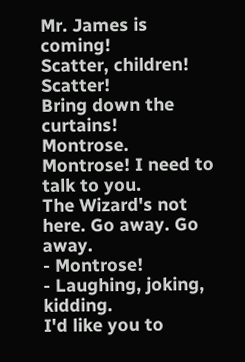Mr. James is coming!
Scatter, children! Scatter!
Bring down the curtains!
Montrose. Montrose! I need to talk to you.
The Wizard's not here. Go away. Go away.
- Montrose!
- Laughing, joking, kidding.
I'd like you to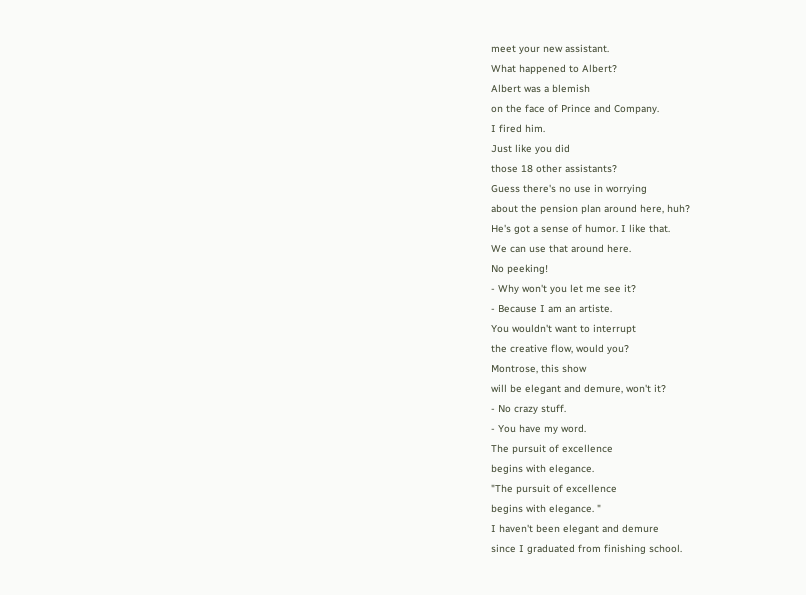meet your new assistant.
What happened to Albert?
Albert was a blemish
on the face of Prince and Company.
I fired him.
Just like you did
those 18 other assistants?
Guess there's no use in worrying
about the pension plan around here, huh?
He's got a sense of humor. I like that.
We can use that around here.
No peeking!
- Why won't you let me see it?
- Because I am an artiste.
You wouldn't want to interrupt
the creative flow, would you?
Montrose, this show
will be elegant and demure, won't it?
- No crazy stuff.
- You have my word.
The pursuit of excellence
begins with elegance.
"The pursuit of excellence
begins with elegance. "
I haven't been elegant and demure
since I graduated from finishing school.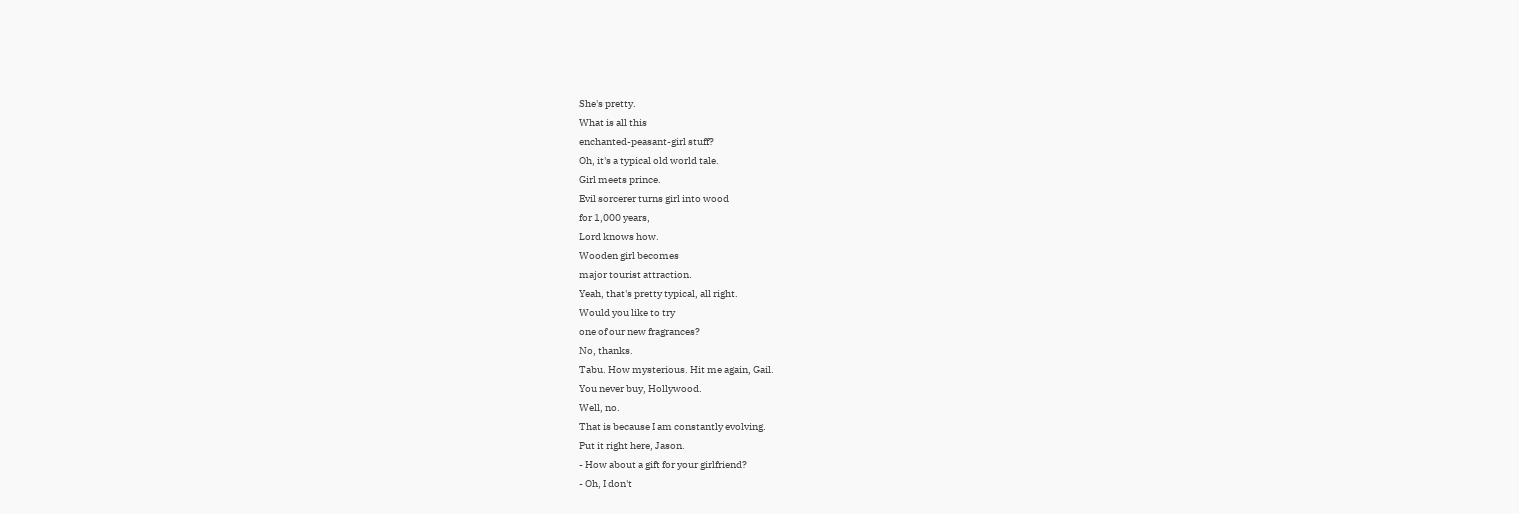She's pretty.
What is all this
enchanted-peasant-girl stuff?
Oh, it's a typical old world tale.
Girl meets prince.
Evil sorcerer turns girl into wood
for 1,000 years,
Lord knows how.
Wooden girl becomes
major tourist attraction.
Yeah, that's pretty typical, all right.
Would you like to try
one of our new fragrances?
No, thanks.
Tabu. How mysterious. Hit me again, Gail.
You never buy, Hollywood.
Well, no.
That is because I am constantly evolving.
Put it right here, Jason.
- How about a gift for your girlfriend?
- Oh, I don't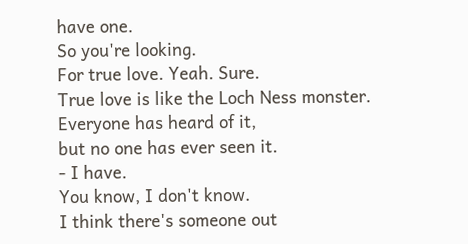have one.
So you're looking.
For true love. Yeah. Sure.
True love is like the Loch Ness monster.
Everyone has heard of it,
but no one has ever seen it.
- I have.
You know, I don't know.
I think there's someone out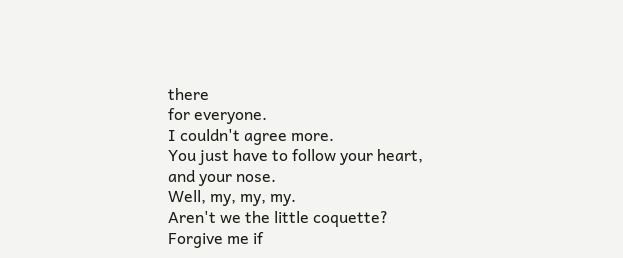there
for everyone.
I couldn't agree more.
You just have to follow your heart,
and your nose.
Well, my, my, my.
Aren't we the little coquette?
Forgive me if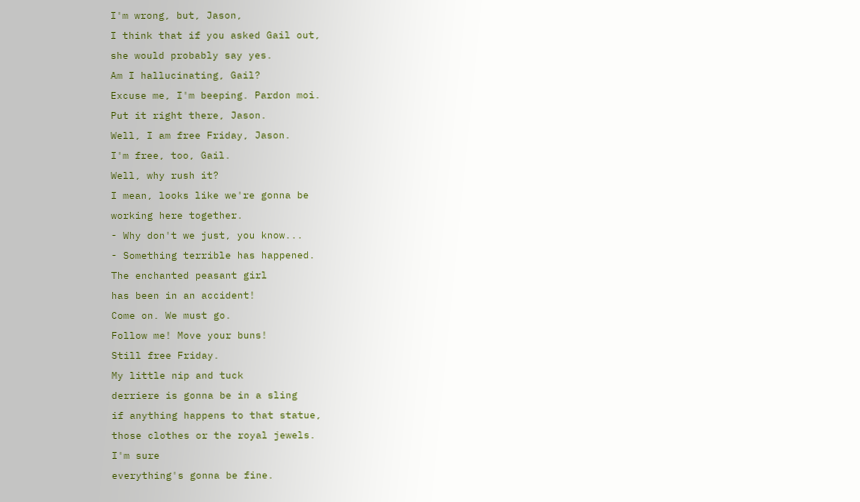I'm wrong, but, Jason,
I think that if you asked Gail out,
she would probably say yes.
Am I hallucinating, Gail?
Excuse me, I'm beeping. Pardon moi.
Put it right there, Jason.
Well, I am free Friday, Jason.
I'm free, too, Gail.
Well, why rush it?
I mean, looks like we're gonna be
working here together.
- Why don't we just, you know...
- Something terrible has happened.
The enchanted peasant girl
has been in an accident!
Come on. We must go.
Follow me! Move your buns!
Still free Friday.
My little nip and tuck
derriere is gonna be in a sling
if anything happens to that statue,
those clothes or the royal jewels.
I'm sure
everything's gonna be fine.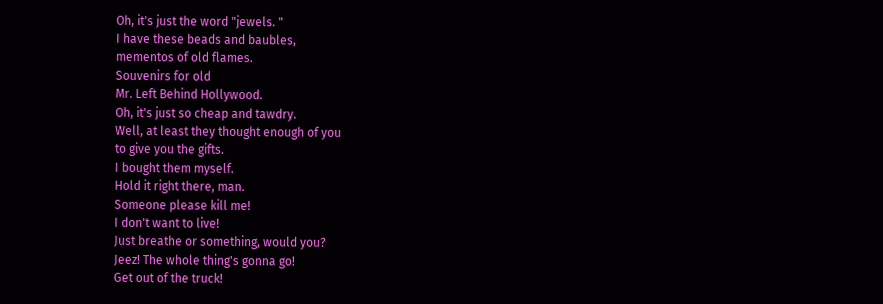Oh, it's just the word "jewels. "
I have these beads and baubles,
mementos of old flames.
Souvenirs for old
Mr. Left Behind Hollywood.
Oh, it's just so cheap and tawdry.
Well, at least they thought enough of you
to give you the gifts.
I bought them myself.
Hold it right there, man.
Someone please kill me!
I don't want to live!
Just breathe or something, would you?
Jeez! The whole thing's gonna go!
Get out of the truck!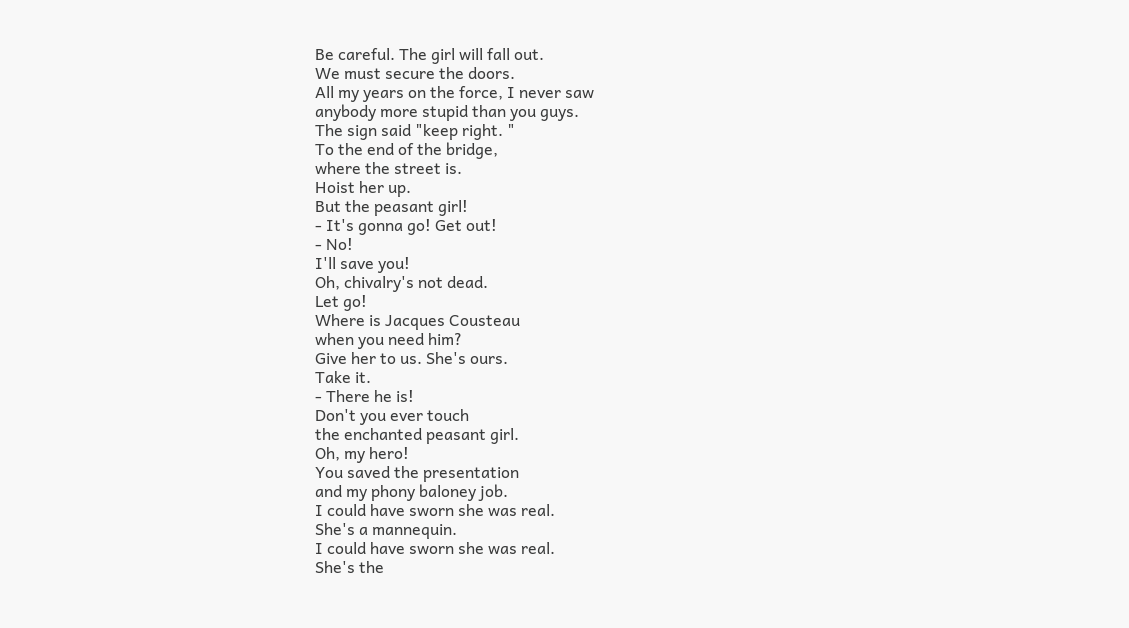Be careful. The girl will fall out.
We must secure the doors.
All my years on the force, I never saw
anybody more stupid than you guys.
The sign said "keep right. "
To the end of the bridge,
where the street is.
Hoist her up.
But the peasant girl!
- It's gonna go! Get out!
- No!
I'll save you!
Oh, chivalry's not dead.
Let go!
Where is Jacques Cousteau
when you need him?
Give her to us. She's ours.
Take it.
- There he is!
Don't you ever touch
the enchanted peasant girl.
Oh, my hero!
You saved the presentation
and my phony baloney job.
I could have sworn she was real.
She's a mannequin.
I could have sworn she was real.
She's the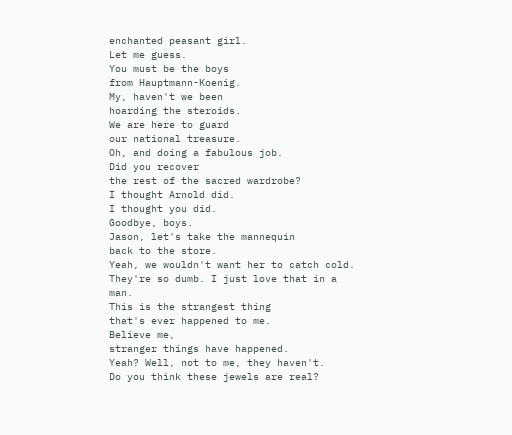enchanted peasant girl.
Let me guess.
You must be the boys
from Hauptmann-Koenig.
My, haven't we been
hoarding the steroids.
We are here to guard
our national treasure.
Oh, and doing a fabulous job.
Did you recover
the rest of the sacred wardrobe?
I thought Arnold did.
I thought you did.
Goodbye, boys.
Jason, let's take the mannequin
back to the store.
Yeah, we wouldn't want her to catch cold.
They're so dumb. I just love that in a man.
This is the strangest thing
that's ever happened to me.
Believe me,
stranger things have happened.
Yeah? Well, not to me, they haven't.
Do you think these jewels are real?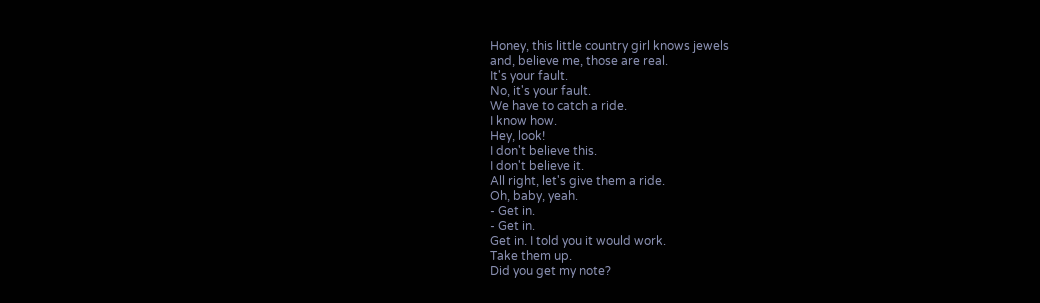Honey, this little country girl knows jewels
and, believe me, those are real.
It's your fault.
No, it's your fault.
We have to catch a ride.
I know how.
Hey, look!
I don't believe this.
I don't believe it.
All right, let's give them a ride.
Oh, baby, yeah.
- Get in.
- Get in.
Get in. I told you it would work.
Take them up.
Did you get my note?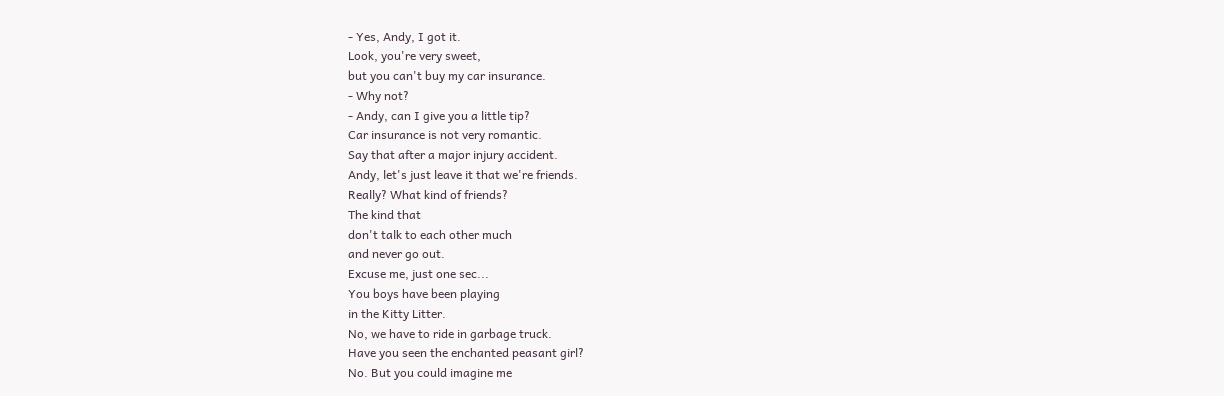- Yes, Andy, I got it.
Look, you're very sweet,
but you can't buy my car insurance.
- Why not?
- Andy, can I give you a little tip?
Car insurance is not very romantic.
Say that after a major injury accident.
Andy, let's just leave it that we're friends.
Really? What kind of friends?
The kind that
don't talk to each other much
and never go out.
Excuse me, just one sec...
You boys have been playing
in the Kitty Litter.
No, we have to ride in garbage truck.
Have you seen the enchanted peasant girl?
No. But you could imagine me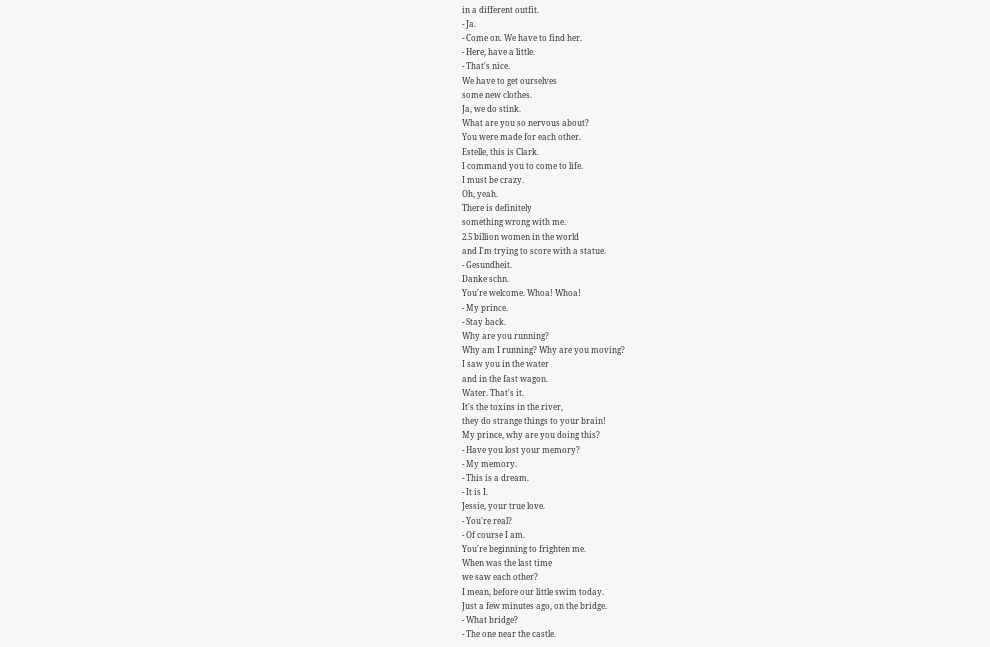in a different outfit.
- Ja.
- Come on. We have to find her.
- Here, have a little.
- That's nice.
We have to get ourselves
some new clothes.
Ja, we do stink.
What are you so nervous about?
You were made for each other.
Estelle, this is Clark.
I command you to come to life.
I must be crazy.
Oh, yeah.
There is definitely
something wrong with me.
2.5 billion women in the world
and I'm trying to score with a statue.
- Gesundheit.
Danke schn.
You're welcome. Whoa! Whoa!
- My prince.
- Stay back.
Why are you running?
Why am I running? Why are you moving?
I saw you in the water
and in the fast wagon.
Water. That's it.
It's the toxins in the river,
they do strange things to your brain!
My prince, why are you doing this?
- Have you lost your memory?
- My memory.
- This is a dream.
- It is I.
Jessie, your true love.
- You're real?
- Of course I am.
You're beginning to frighten me.
When was the last time
we saw each other?
I mean, before our little swim today.
Just a few minutes ago, on the bridge.
- What bridge?
- The one near the castle.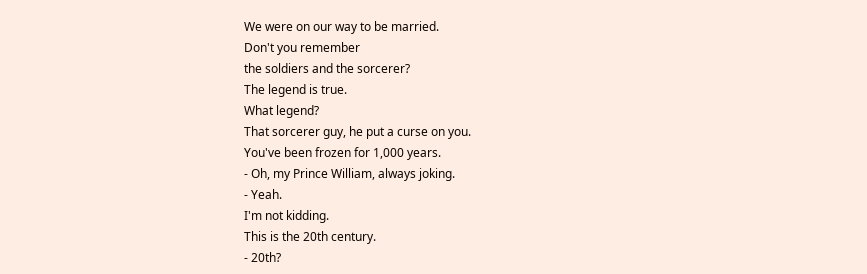We were on our way to be married.
Don't you remember
the soldiers and the sorcerer?
The legend is true.
What legend?
That sorcerer guy, he put a curse on you.
You've been frozen for 1,000 years.
- Oh, my Prince William, always joking.
- Yeah.
I'm not kidding.
This is the 20th century.
- 20th?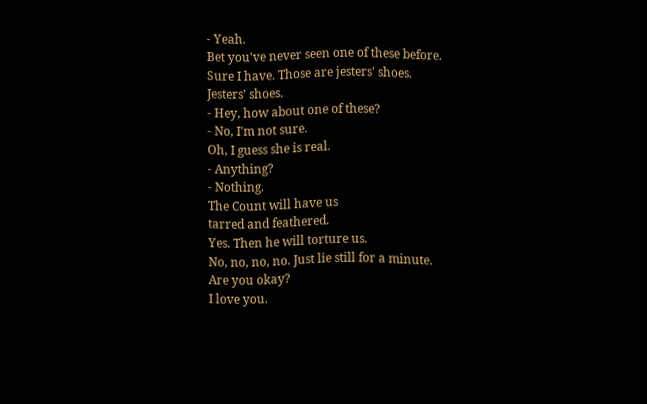- Yeah.
Bet you've never seen one of these before.
Sure I have. Those are jesters' shoes.
Jesters' shoes.
- Hey, how about one of these?
- No, I'm not sure.
Oh, I guess she is real.
- Anything?
- Nothing.
The Count will have us
tarred and feathered.
Yes. Then he will torture us.
No, no, no, no. Just lie still for a minute.
Are you okay?
I love you.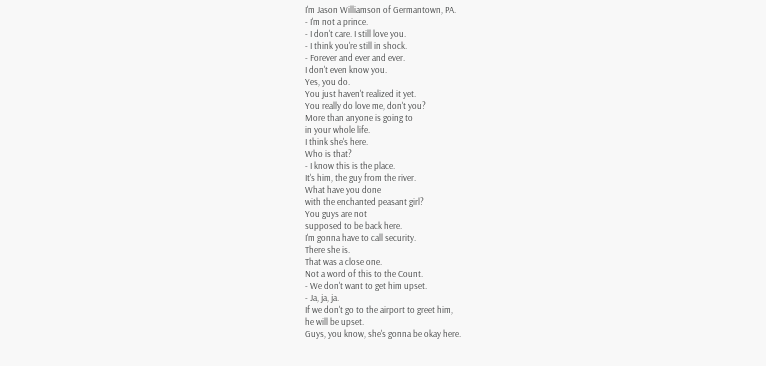I'm Jason Williamson of Germantown, PA.
- I'm not a prince.
- I don't care. I still love you.
- I think you're still in shock.
- Forever and ever and ever.
I don't even know you.
Yes, you do.
You just haven't realized it yet.
You really do love me, don't you?
More than anyone is going to
in your whole life.
I think she's here.
Who is that?
- I know this is the place.
It's him, the guy from the river.
What have you done
with the enchanted peasant girl?
You guys are not
supposed to be back here.
I'm gonna have to call security.
There she is.
That was a close one.
Not a word of this to the Count.
- We don't want to get him upset.
- Ja, ja, ja.
If we don't go to the airport to greet him,
he will be upset.
Guys, you know, she's gonna be okay here.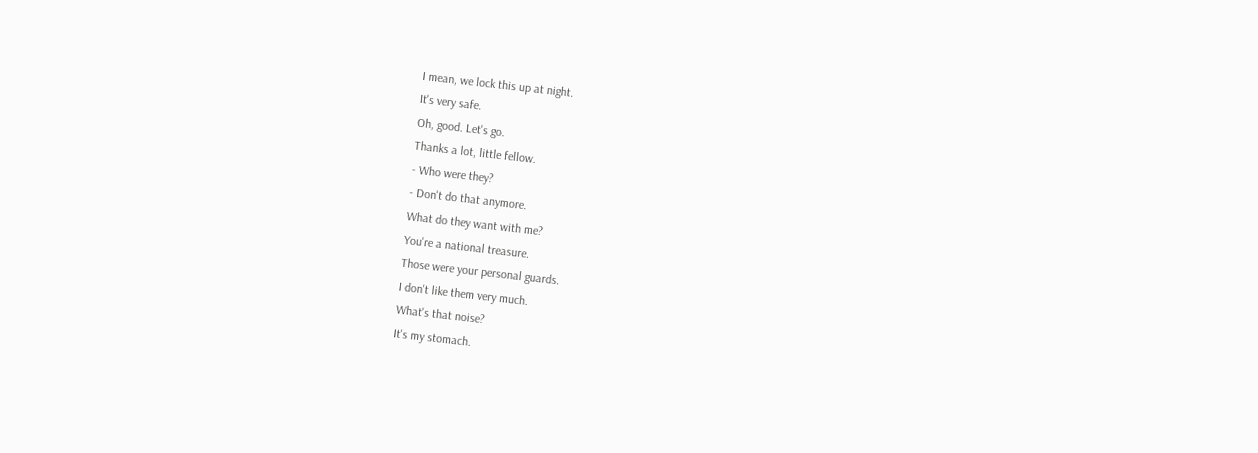I mean, we lock this up at night.
It's very safe.
Oh, good. Let's go.
Thanks a lot, little fellow.
- Who were they?
- Don't do that anymore.
What do they want with me?
You're a national treasure.
Those were your personal guards.
I don't like them very much.
What's that noise?
It's my stomach.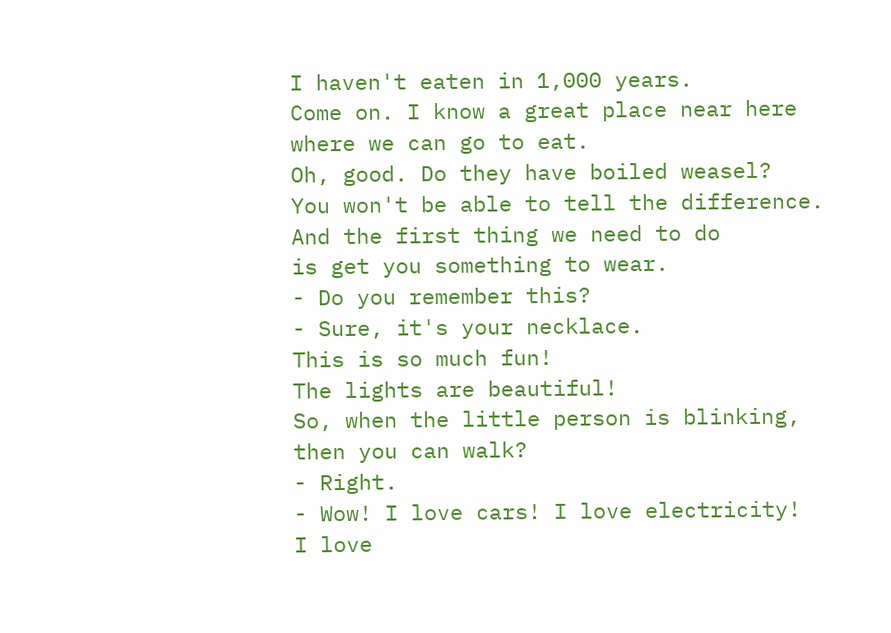I haven't eaten in 1,000 years.
Come on. I know a great place near here
where we can go to eat.
Oh, good. Do they have boiled weasel?
You won't be able to tell the difference.
And the first thing we need to do
is get you something to wear.
- Do you remember this?
- Sure, it's your necklace.
This is so much fun!
The lights are beautiful!
So, when the little person is blinking,
then you can walk?
- Right.
- Wow! I love cars! I love electricity!
I love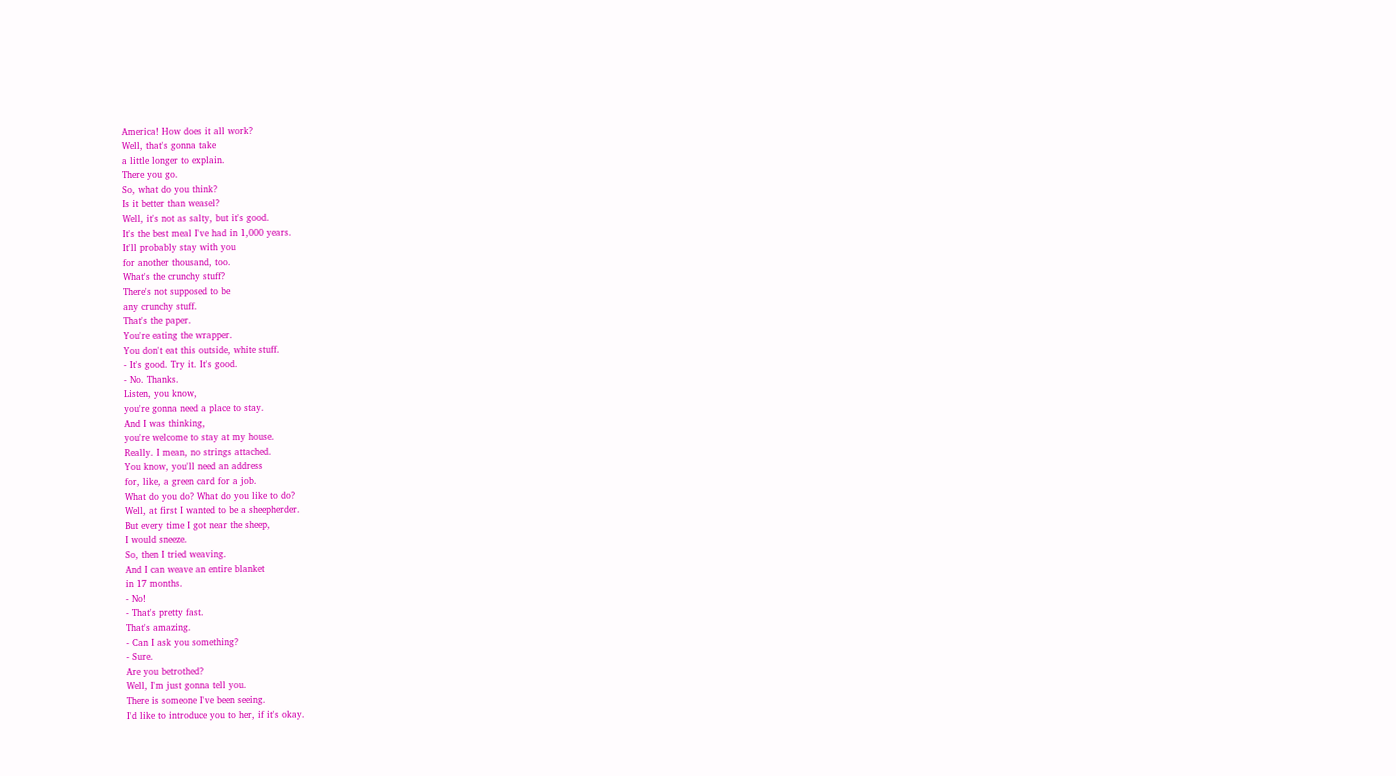America! How does it all work?
Well, that's gonna take
a little longer to explain.
There you go.
So, what do you think?
Is it better than weasel?
Well, it's not as salty, but it's good.
It's the best meal I've had in 1,000 years.
It'll probably stay with you
for another thousand, too.
What's the crunchy stuff?
There's not supposed to be
any crunchy stuff.
That's the paper.
You're eating the wrapper.
You don't eat this outside, white stuff.
- It's good. Try it. It's good.
- No. Thanks.
Listen, you know,
you're gonna need a place to stay.
And I was thinking,
you're welcome to stay at my house.
Really. I mean, no strings attached.
You know, you'll need an address
for, like, a green card for a job.
What do you do? What do you like to do?
Well, at first I wanted to be a sheepherder.
But every time I got near the sheep,
I would sneeze.
So, then I tried weaving.
And I can weave an entire blanket
in 17 months.
- No!
- That's pretty fast.
That's amazing.
- Can I ask you something?
- Sure.
Are you betrothed?
Well, I'm just gonna tell you.
There is someone I've been seeing.
I'd like to introduce you to her, if it's okay.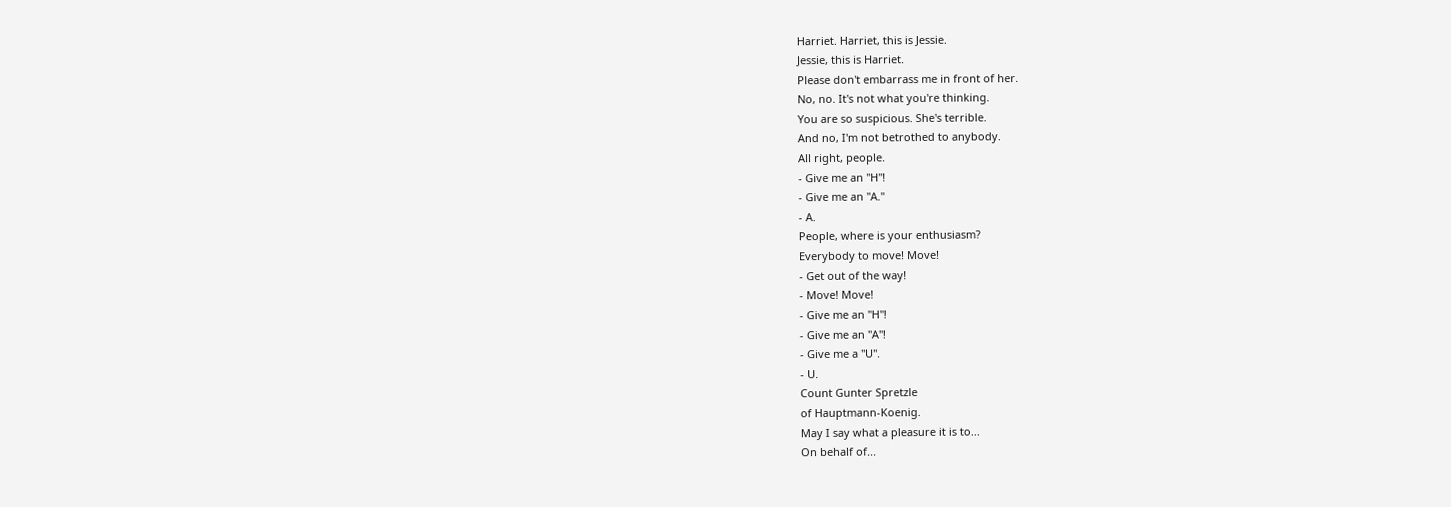Harriet. Harriet, this is Jessie.
Jessie, this is Harriet.
Please don't embarrass me in front of her.
No, no. It's not what you're thinking.
You are so suspicious. She's terrible.
And no, I'm not betrothed to anybody.
All right, people.
- Give me an "H"!
- Give me an "A."
- A.
People, where is your enthusiasm?
Everybody to move! Move!
- Get out of the way!
- Move! Move!
- Give me an "H"!
- Give me an "A"!
- Give me a "U".
- U.
Count Gunter Spretzle
of Hauptmann-Koenig.
May I say what a pleasure it is to...
On behalf of...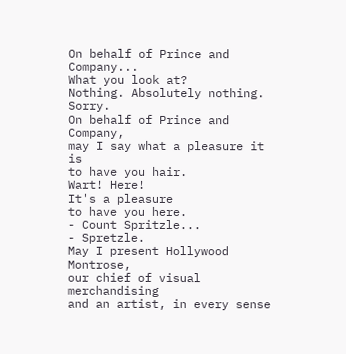On behalf of Prince and Company...
What you look at?
Nothing. Absolutely nothing. Sorry.
On behalf of Prince and Company,
may I say what a pleasure it is
to have you hair.
Wart! Here!
It's a pleasure
to have you here.
- Count Spritzle...
- Spretzle.
May I present Hollywood Montrose,
our chief of visual merchandising
and an artist, in every sense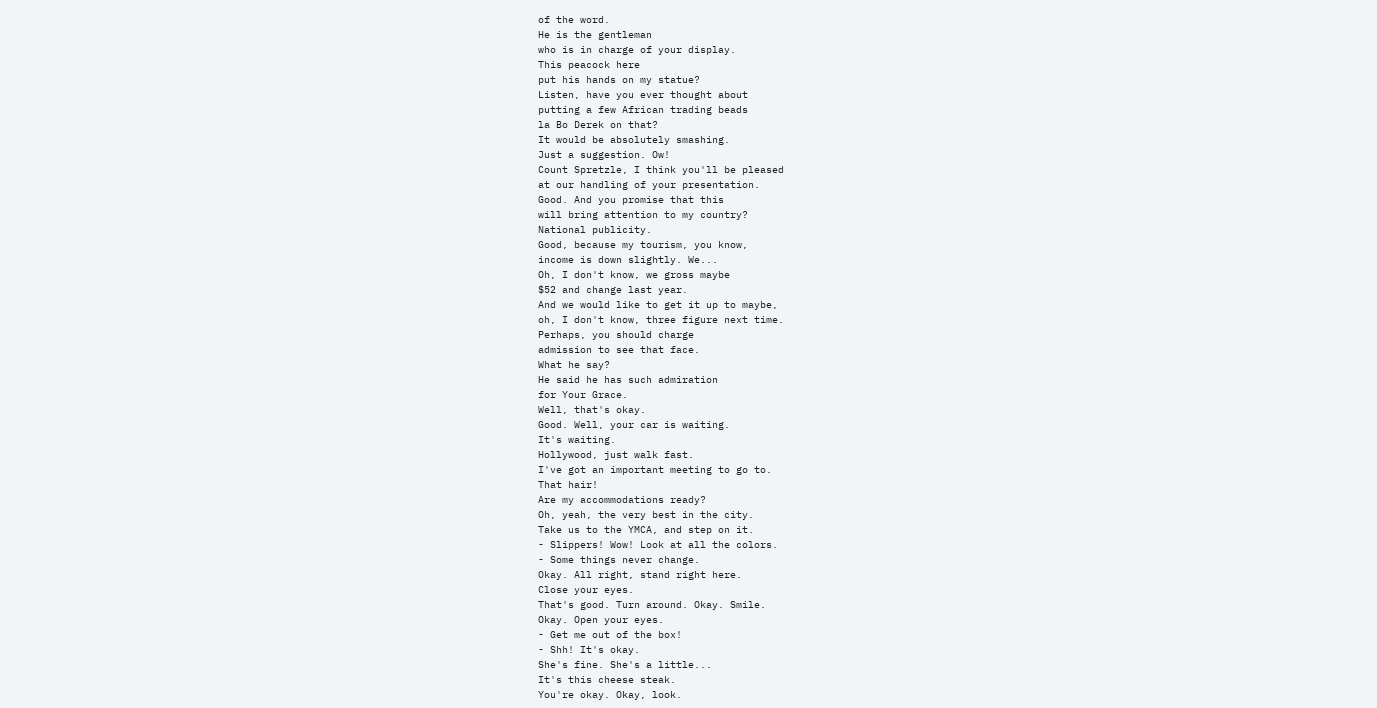of the word.
He is the gentleman
who is in charge of your display.
This peacock here
put his hands on my statue?
Listen, have you ever thought about
putting a few African trading beads
la Bo Derek on that?
It would be absolutely smashing.
Just a suggestion. Ow!
Count Spretzle, I think you'll be pleased
at our handling of your presentation.
Good. And you promise that this
will bring attention to my country?
National publicity.
Good, because my tourism, you know,
income is down slightly. We...
Oh, I don't know, we gross maybe
$52 and change last year.
And we would like to get it up to maybe,
oh, I don't know, three figure next time.
Perhaps, you should charge
admission to see that face.
What he say?
He said he has such admiration
for Your Grace.
Well, that's okay.
Good. Well, your car is waiting.
It's waiting.
Hollywood, just walk fast.
I've got an important meeting to go to.
That hair!
Are my accommodations ready?
Oh, yeah, the very best in the city.
Take us to the YMCA, and step on it.
- Slippers! Wow! Look at all the colors.
- Some things never change.
Okay. All right, stand right here.
Close your eyes.
That's good. Turn around. Okay. Smile.
Okay. Open your eyes.
- Get me out of the box!
- Shh! It's okay.
She's fine. She's a little...
It's this cheese steak.
You're okay. Okay, look.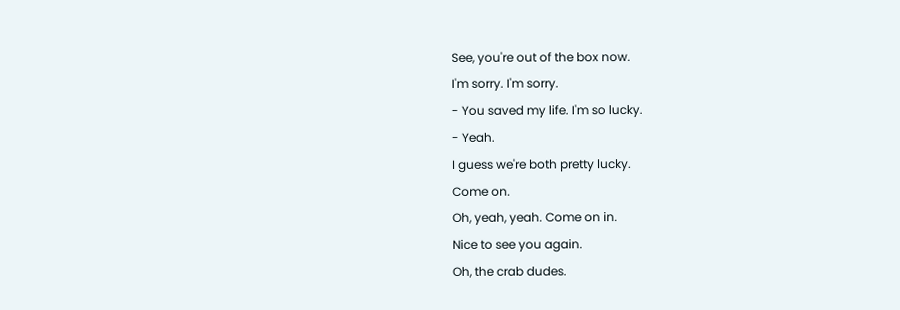See, you're out of the box now.
I'm sorry. I'm sorry.
- You saved my life. I'm so lucky.
- Yeah.
I guess we're both pretty lucky.
Come on.
Oh, yeah, yeah. Come on in.
Nice to see you again.
Oh, the crab dudes.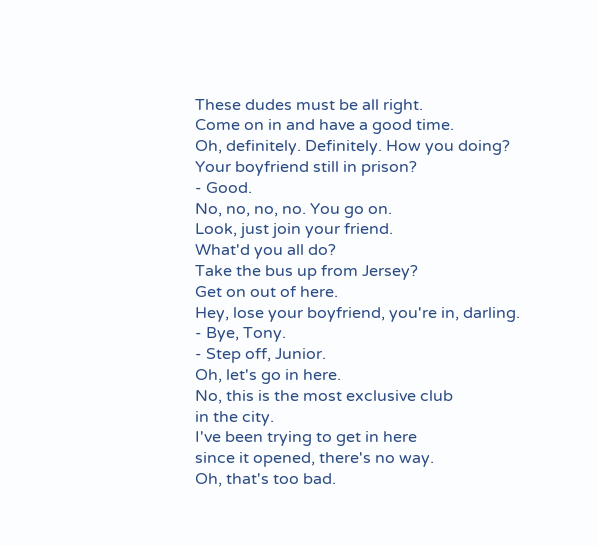These dudes must be all right.
Come on in and have a good time.
Oh, definitely. Definitely. How you doing?
Your boyfriend still in prison?
- Good.
No, no, no, no. You go on.
Look, just join your friend.
What'd you all do?
Take the bus up from Jersey?
Get on out of here.
Hey, lose your boyfriend, you're in, darling.
- Bye, Tony.
- Step off, Junior.
Oh, let's go in here.
No, this is the most exclusive club
in the city.
I've been trying to get in here
since it opened, there's no way.
Oh, that's too bad.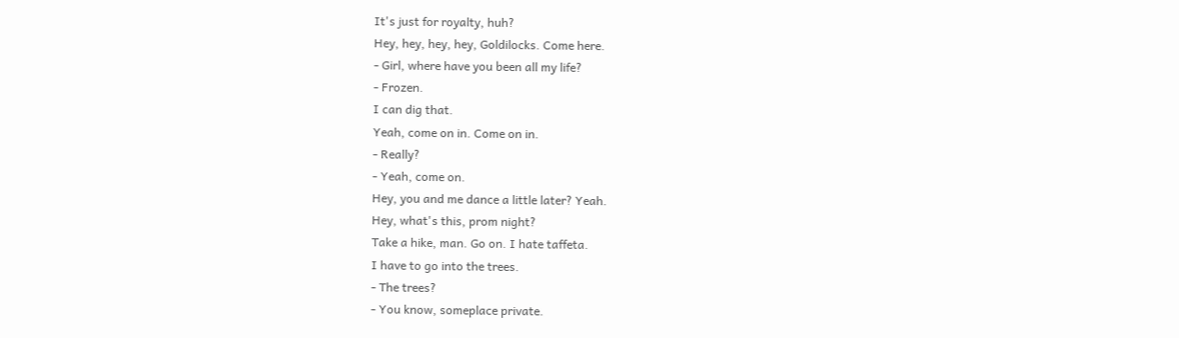It's just for royalty, huh?
Hey, hey, hey, hey, Goldilocks. Come here.
- Girl, where have you been all my life?
- Frozen.
I can dig that.
Yeah, come on in. Come on in.
- Really?
- Yeah, come on.
Hey, you and me dance a little later? Yeah.
Hey, what's this, prom night?
Take a hike, man. Go on. I hate taffeta.
I have to go into the trees.
- The trees?
- You know, someplace private.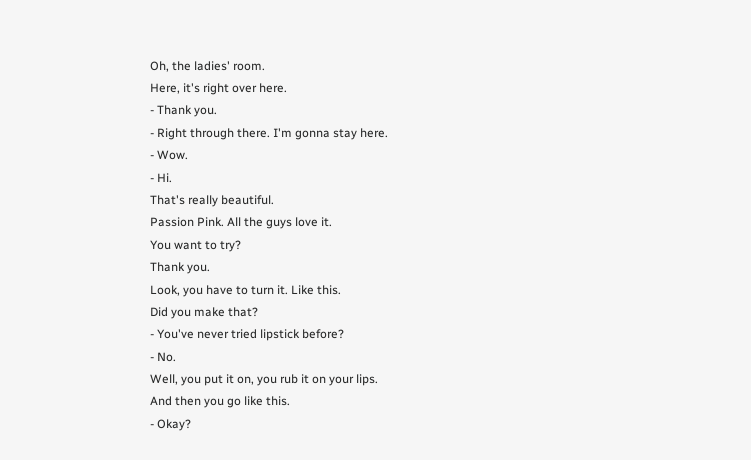Oh, the ladies' room.
Here, it's right over here.
- Thank you.
- Right through there. I'm gonna stay here.
- Wow.
- Hi.
That's really beautiful.
Passion Pink. All the guys love it.
You want to try?
Thank you.
Look, you have to turn it. Like this.
Did you make that?
- You've never tried lipstick before?
- No.
Well, you put it on, you rub it on your lips.
And then you go like this.
- Okay?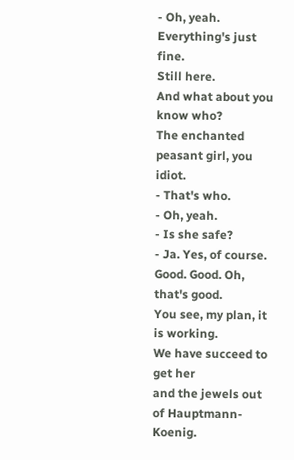- Oh, yeah. Everything's just fine.
Still here.
And what about you know who?
The enchanted peasant girl, you idiot.
- That's who.
- Oh, yeah.
- Is she safe?
- Ja. Yes, of course.
Good. Good. Oh, that's good.
You see, my plan, it is working.
We have succeed to get her
and the jewels out of Hauptmann-Koenig.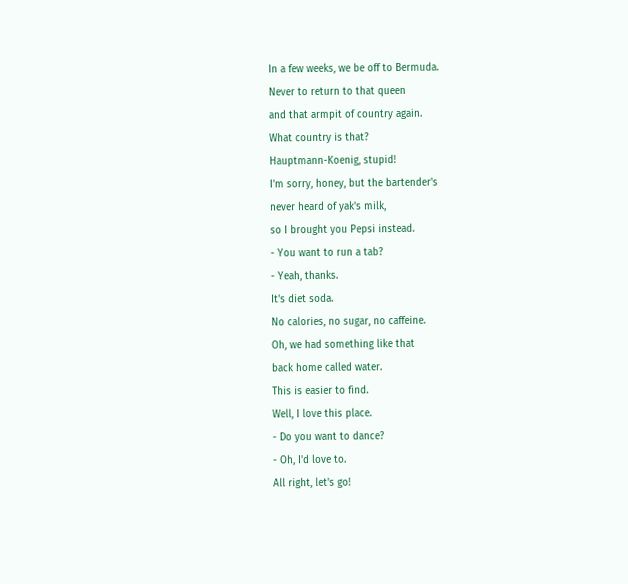In a few weeks, we be off to Bermuda.
Never to return to that queen
and that armpit of country again.
What country is that?
Hauptmann-Koenig, stupid!
I'm sorry, honey, but the bartender's
never heard of yak's milk,
so I brought you Pepsi instead.
- You want to run a tab?
- Yeah, thanks.
It's diet soda.
No calories, no sugar, no caffeine.
Oh, we had something like that
back home called water.
This is easier to find.
Well, I love this place.
- Do you want to dance?
- Oh, I'd love to.
All right, let's go!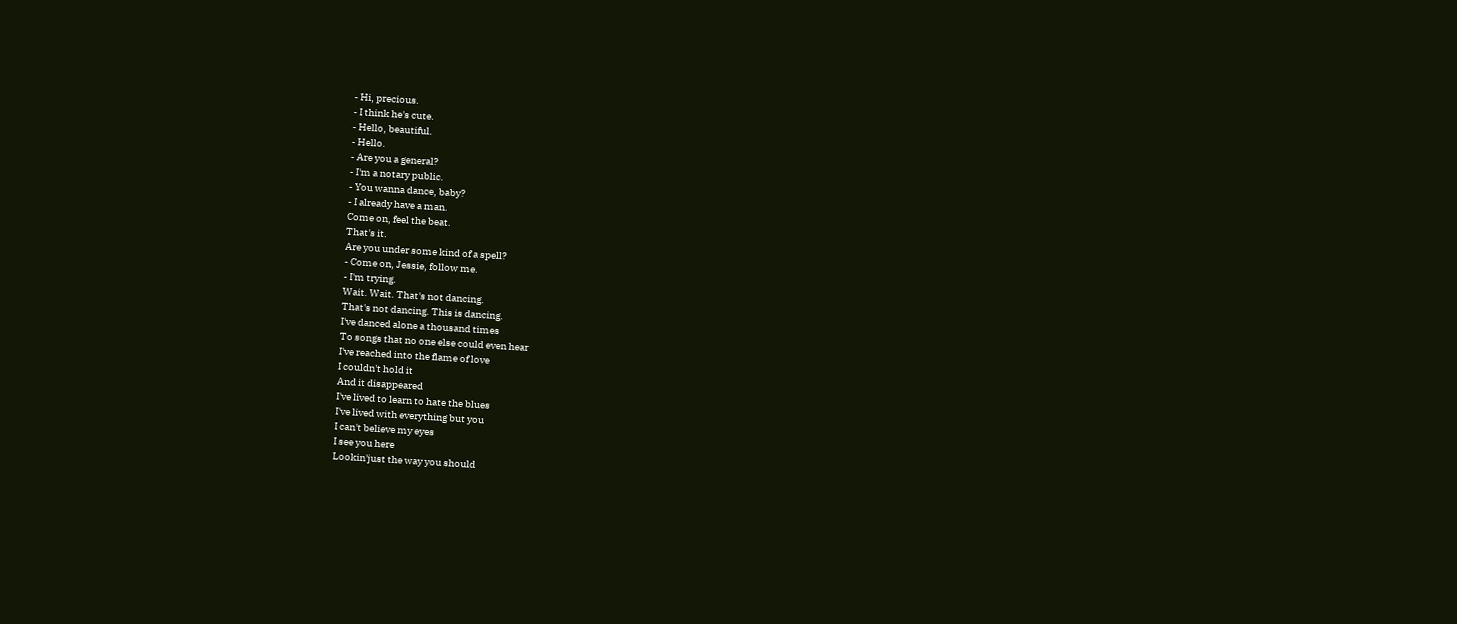- Hi, precious.
- I think he's cute.
- Hello, beautiful.
- Hello.
- Are you a general?
- I'm a notary public.
- You wanna dance, baby?
- I already have a man.
Come on, feel the beat.
That's it.
Are you under some kind of a spell?
- Come on, Jessie, follow me.
- I'm trying.
Wait. Wait. That's not dancing.
That's not dancing. This is dancing.
I've danced alone a thousand times
To songs that no one else could even hear
I've reached into the flame of love
I couldn't hold it
And it disappeared
I've lived to learn to hate the blues
I've lived with everything but you
I can't believe my eyes
I see you here
Lookin'just the way you should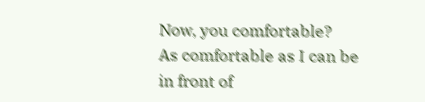Now, you comfortable?
As comfortable as I can be
in front of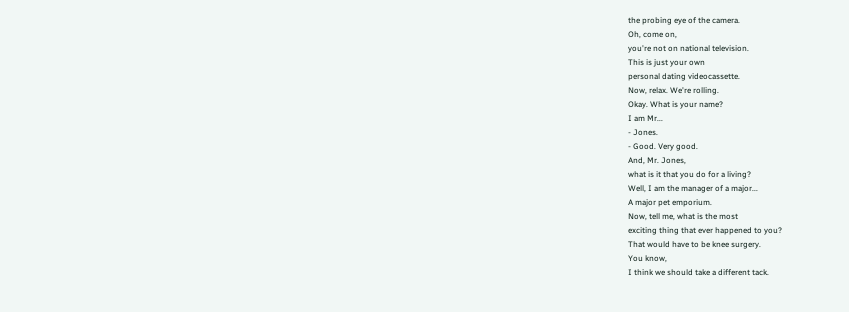the probing eye of the camera.
Oh, come on,
you're not on national television.
This is just your own
personal dating videocassette.
Now, relax. We're rolling.
Okay. What is your name?
I am Mr...
- Jones.
- Good. Very good.
And, Mr. Jones,
what is it that you do for a living?
Well, I am the manager of a major...
A major pet emporium.
Now, tell me, what is the most
exciting thing that ever happened to you?
That would have to be knee surgery.
You know,
I think we should take a different tack.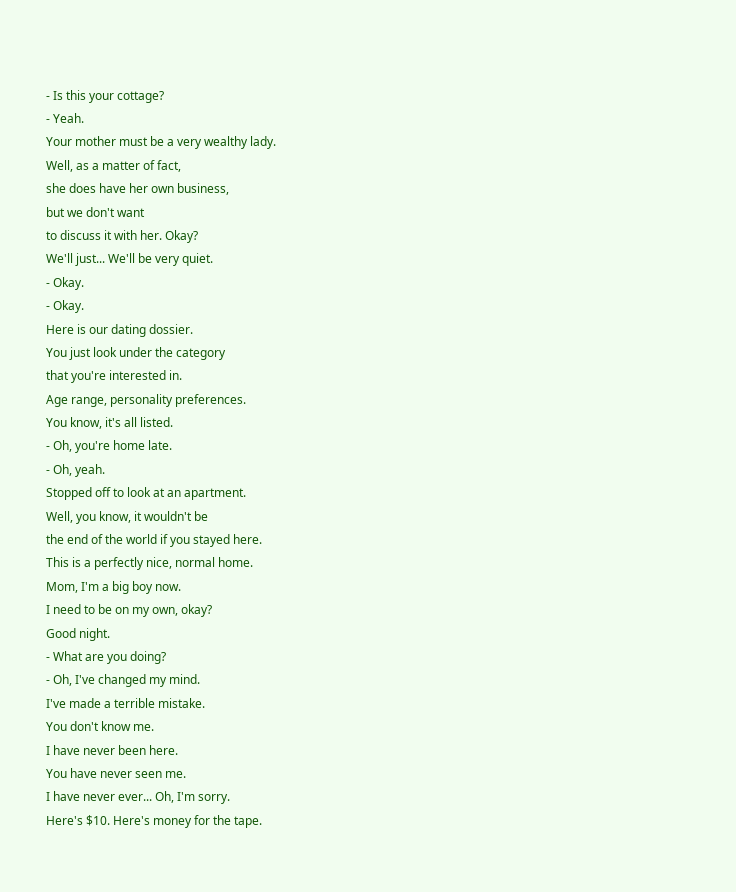- Is this your cottage?
- Yeah.
Your mother must be a very wealthy lady.
Well, as a matter of fact,
she does have her own business,
but we don't want
to discuss it with her. Okay?
We'll just... We'll be very quiet.
- Okay.
- Okay.
Here is our dating dossier.
You just look under the category
that you're interested in.
Age range, personality preferences.
You know, it's all listed.
- Oh, you're home late.
- Oh, yeah.
Stopped off to look at an apartment.
Well, you know, it wouldn't be
the end of the world if you stayed here.
This is a perfectly nice, normal home.
Mom, I'm a big boy now.
I need to be on my own, okay?
Good night.
- What are you doing?
- Oh, I've changed my mind.
I've made a terrible mistake.
You don't know me.
I have never been here.
You have never seen me.
I have never ever... Oh, I'm sorry.
Here's $10. Here's money for the tape.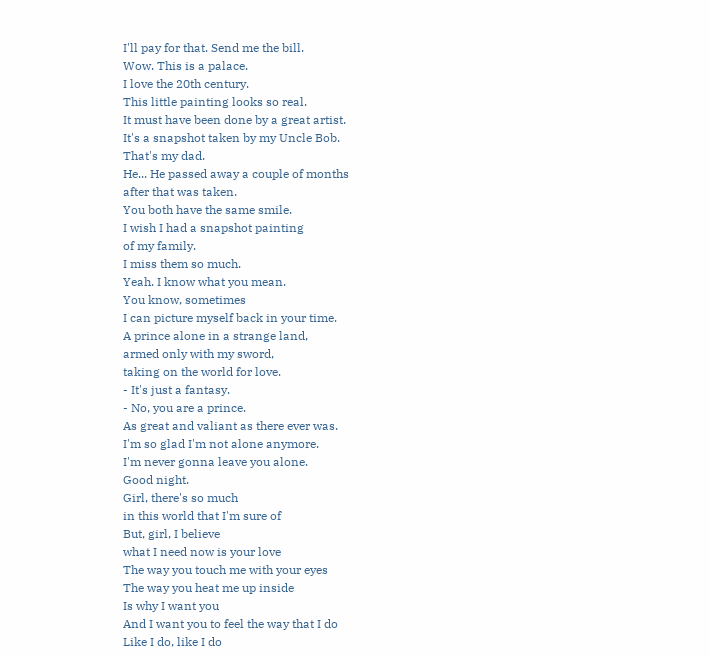I'll pay for that. Send me the bill.
Wow. This is a palace.
I love the 20th century.
This little painting looks so real.
It must have been done by a great artist.
It's a snapshot taken by my Uncle Bob.
That's my dad.
He... He passed away a couple of months
after that was taken.
You both have the same smile.
I wish I had a snapshot painting
of my family.
I miss them so much.
Yeah. I know what you mean.
You know, sometimes
I can picture myself back in your time.
A prince alone in a strange land,
armed only with my sword,
taking on the world for love.
- It's just a fantasy.
- No, you are a prince.
As great and valiant as there ever was.
I'm so glad I'm not alone anymore.
I'm never gonna leave you alone.
Good night.
Girl, there's so much
in this world that I'm sure of
But, girl, I believe
what I need now is your love
The way you touch me with your eyes
The way you heat me up inside
Is why I want you
And I want you to feel the way that I do
Like I do, like I do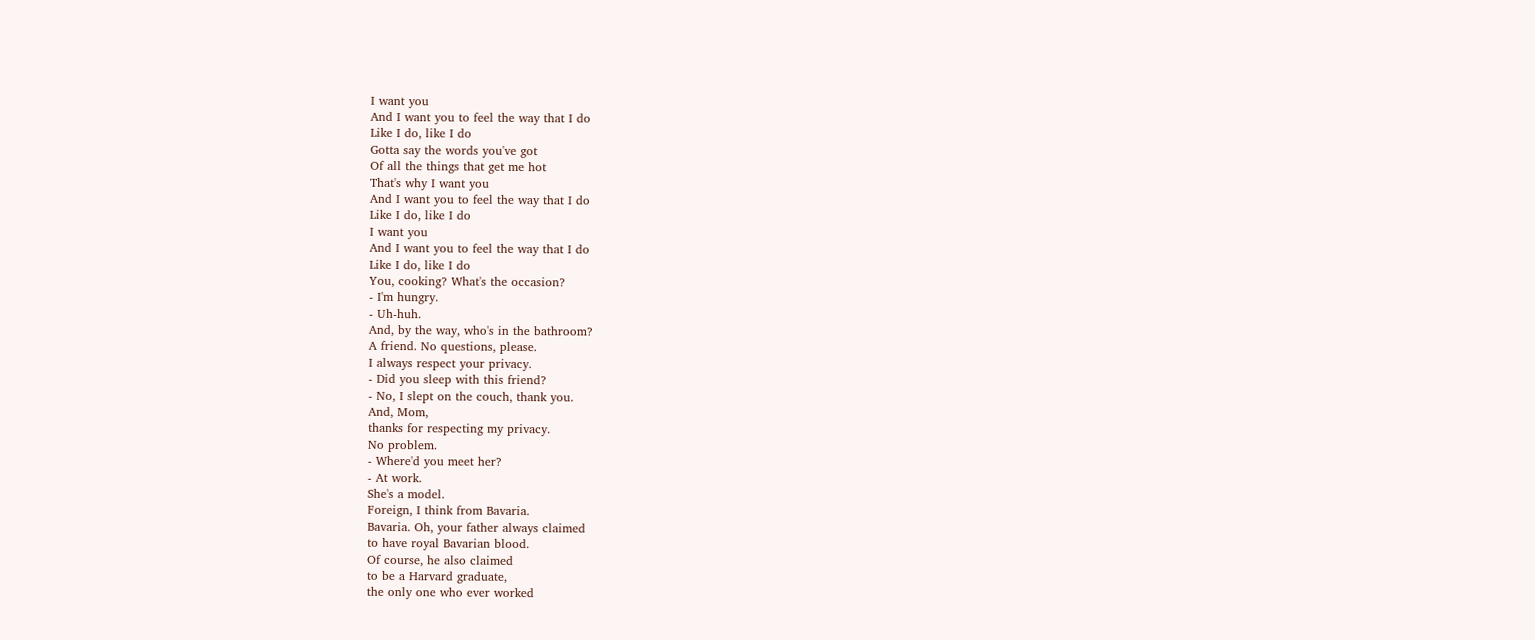I want you
And I want you to feel the way that I do
Like I do, like I do
Gotta say the words you've got
Of all the things that get me hot
That's why I want you
And I want you to feel the way that I do
Like I do, like I do
I want you
And I want you to feel the way that I do
Like I do, like I do
You, cooking? What's the occasion?
- I'm hungry.
- Uh-huh.
And, by the way, who's in the bathroom?
A friend. No questions, please.
I always respect your privacy.
- Did you sleep with this friend?
- No, I slept on the couch, thank you.
And, Mom,
thanks for respecting my privacy.
No problem.
- Where'd you meet her?
- At work.
She's a model.
Foreign, I think from Bavaria.
Bavaria. Oh, your father always claimed
to have royal Bavarian blood.
Of course, he also claimed
to be a Harvard graduate,
the only one who ever worked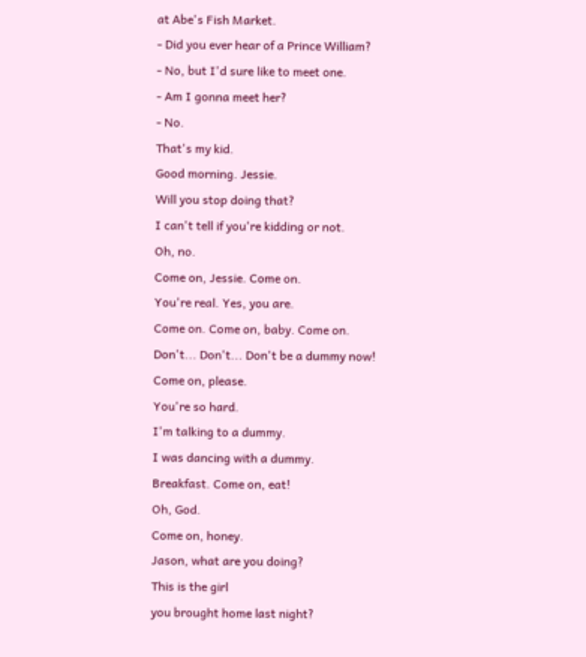at Abe's Fish Market.
- Did you ever hear of a Prince William?
- No, but I'd sure like to meet one.
- Am I gonna meet her?
- No.
That's my kid.
Good morning. Jessie.
Will you stop doing that?
I can't tell if you're kidding or not.
Oh, no.
Come on, Jessie. Come on.
You're real. Yes, you are.
Come on. Come on, baby. Come on.
Don't... Don't... Don't be a dummy now!
Come on, please.
You're so hard.
I'm talking to a dummy.
I was dancing with a dummy.
Breakfast. Come on, eat!
Oh, God.
Come on, honey.
Jason, what are you doing?
This is the girl
you brought home last night?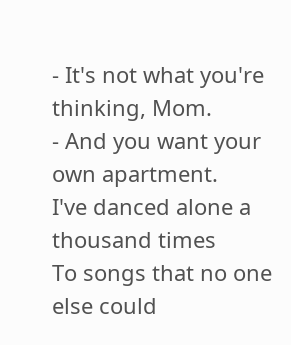- It's not what you're thinking, Mom.
- And you want your own apartment.
I've danced alone a thousand times
To songs that no one else could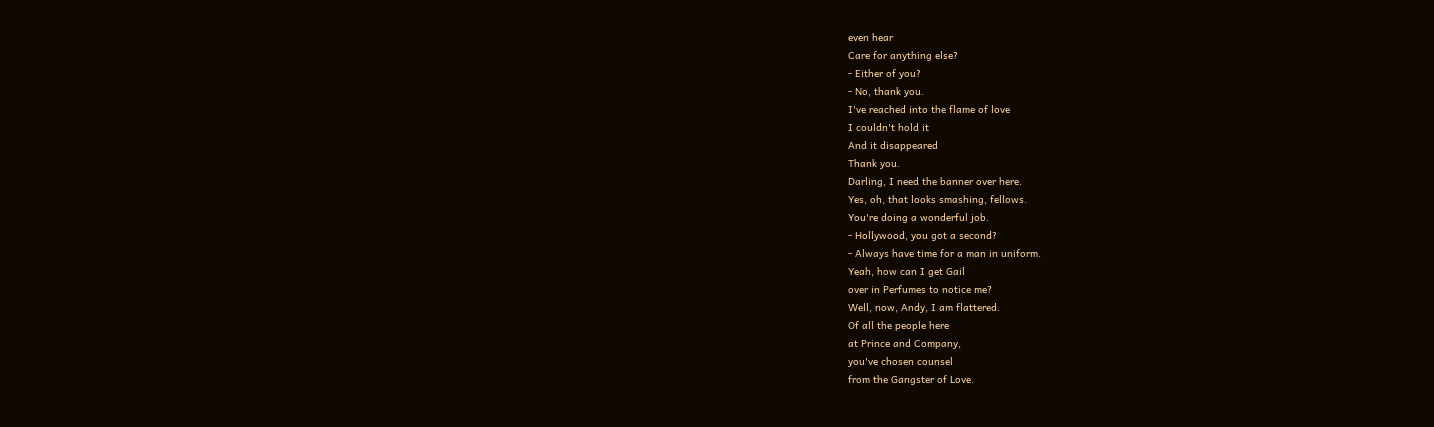even hear
Care for anything else?
- Either of you?
- No, thank you.
I've reached into the flame of love
I couldn't hold it
And it disappeared
Thank you.
Darling, I need the banner over here.
Yes, oh, that looks smashing, fellows.
You're doing a wonderful job.
- Hollywood, you got a second?
- Always have time for a man in uniform.
Yeah, how can I get Gail
over in Perfumes to notice me?
Well, now, Andy, I am flattered.
Of all the people here
at Prince and Company,
you've chosen counsel
from the Gangster of Love.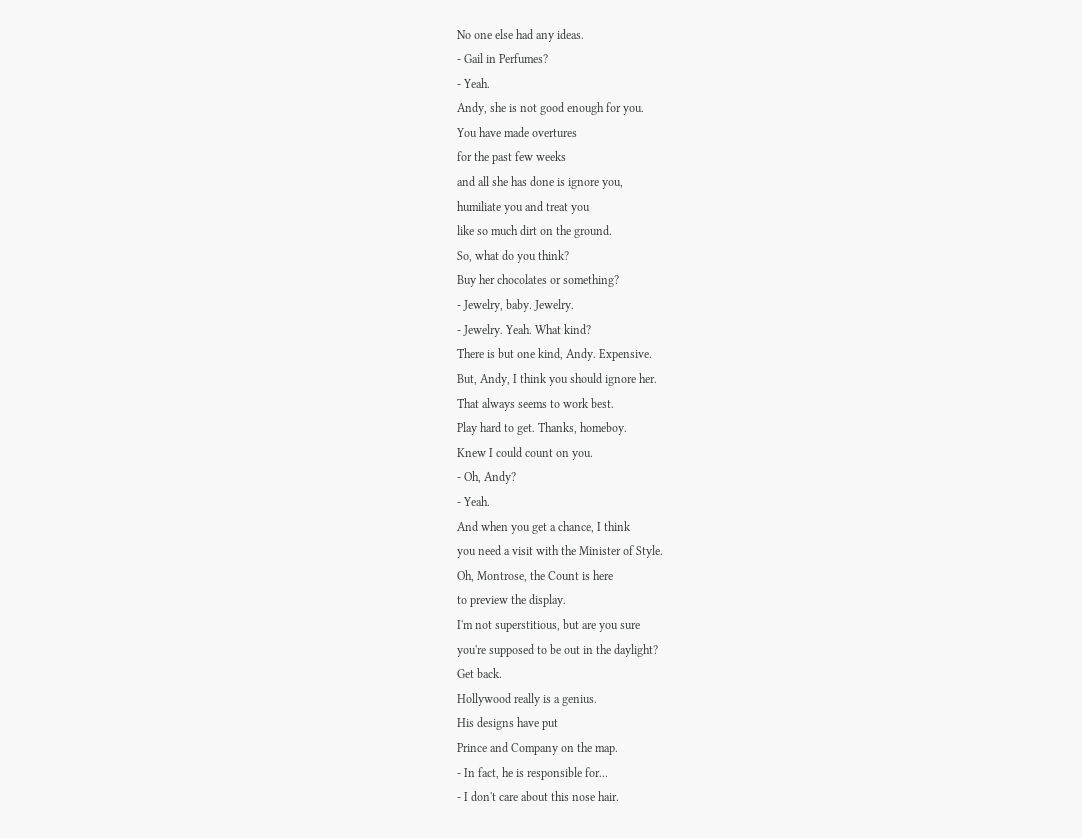No one else had any ideas.
- Gail in Perfumes?
- Yeah.
Andy, she is not good enough for you.
You have made overtures
for the past few weeks
and all she has done is ignore you,
humiliate you and treat you
like so much dirt on the ground.
So, what do you think?
Buy her chocolates or something?
- Jewelry, baby. Jewelry.
- Jewelry. Yeah. What kind?
There is but one kind, Andy. Expensive.
But, Andy, I think you should ignore her.
That always seems to work best.
Play hard to get. Thanks, homeboy.
Knew I could count on you.
- Oh, Andy?
- Yeah.
And when you get a chance, I think
you need a visit with the Minister of Style.
Oh, Montrose, the Count is here
to preview the display.
I'm not superstitious, but are you sure
you're supposed to be out in the daylight?
Get back.
Hollywood really is a genius.
His designs have put
Prince and Company on the map.
- In fact, he is responsible for...
- I don't care about this nose hair.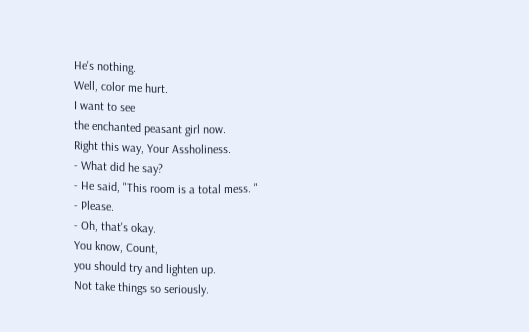He's nothing.
Well, color me hurt.
I want to see
the enchanted peasant girl now.
Right this way, Your Assholiness.
- What did he say?
- He said, "This room is a total mess. "
- Please.
- Oh, that's okay.
You know, Count,
you should try and lighten up.
Not take things so seriously.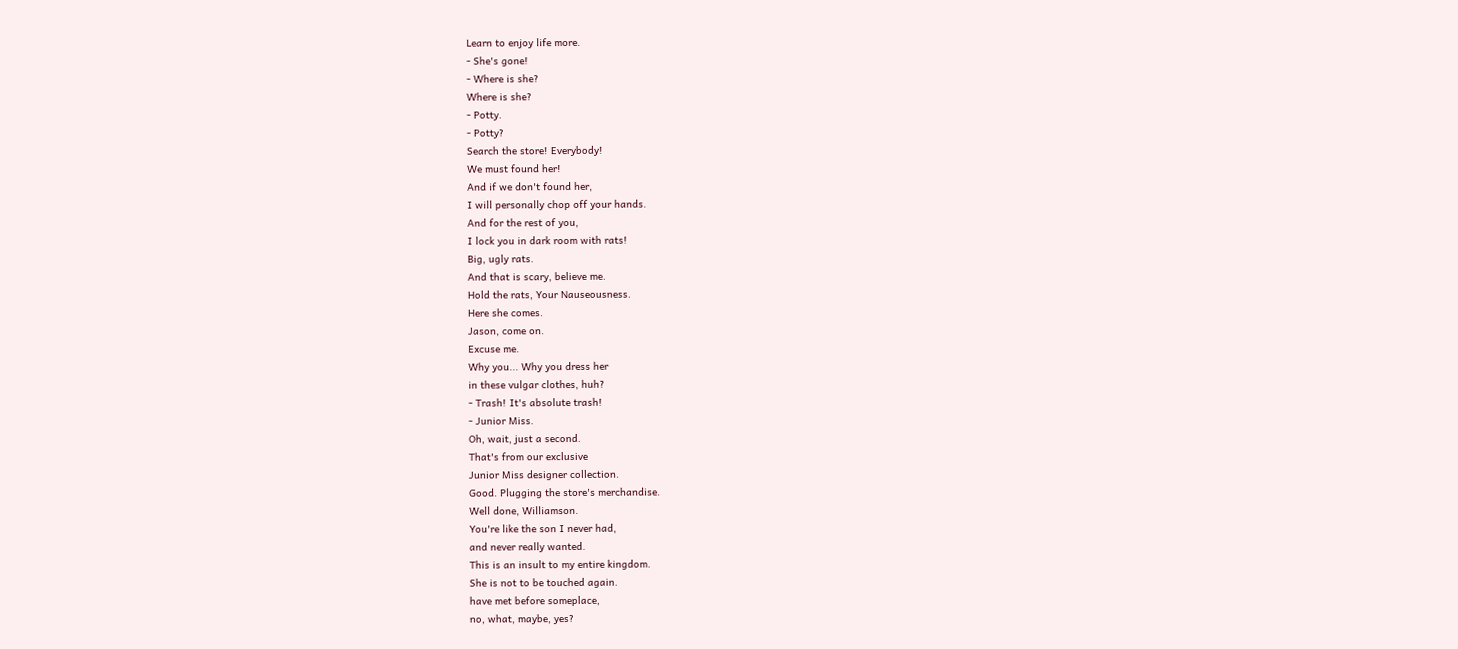Learn to enjoy life more.
- She's gone!
- Where is she?
Where is she?
- Potty.
- Potty?
Search the store! Everybody!
We must found her!
And if we don't found her,
I will personally chop off your hands.
And for the rest of you,
I lock you in dark room with rats!
Big, ugly rats.
And that is scary, believe me.
Hold the rats, Your Nauseousness.
Here she comes.
Jason, come on.
Excuse me.
Why you... Why you dress her
in these vulgar clothes, huh?
- Trash! It's absolute trash!
- Junior Miss.
Oh, wait, just a second.
That's from our exclusive
Junior Miss designer collection.
Good. Plugging the store's merchandise.
Well done, Williamson.
You're like the son I never had,
and never really wanted.
This is an insult to my entire kingdom.
She is not to be touched again.
have met before someplace,
no, what, maybe, yes?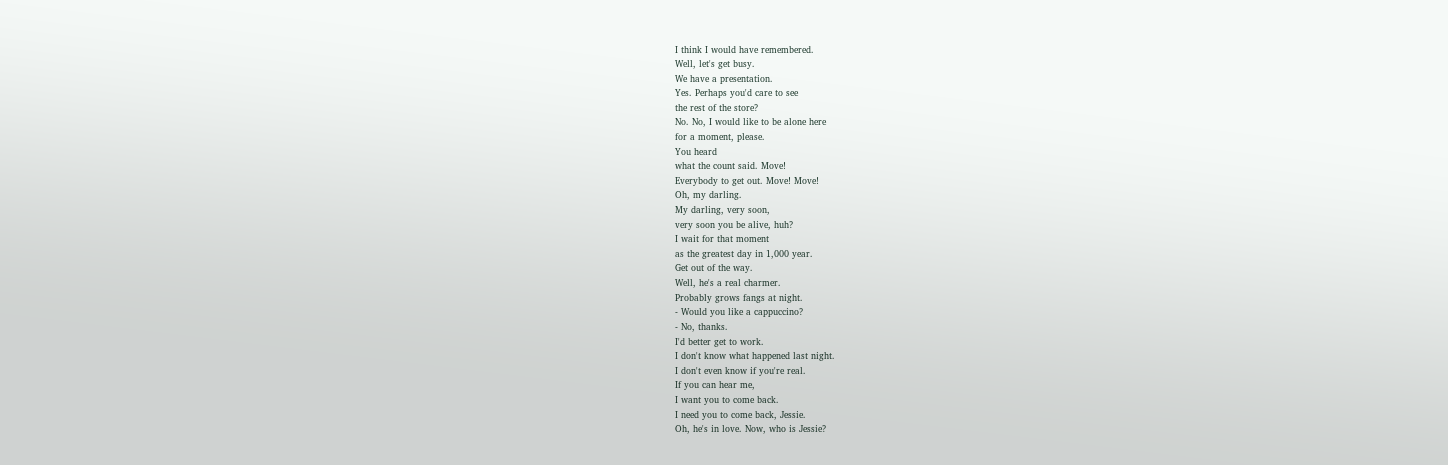I think I would have remembered.
Well, let's get busy.
We have a presentation.
Yes. Perhaps you'd care to see
the rest of the store?
No. No, I would like to be alone here
for a moment, please.
You heard
what the count said. Move!
Everybody to get out. Move! Move!
Oh, my darling.
My darling, very soon,
very soon you be alive, huh?
I wait for that moment
as the greatest day in 1,000 year.
Get out of the way.
Well, he's a real charmer.
Probably grows fangs at night.
- Would you like a cappuccino?
- No, thanks.
I'd better get to work.
I don't know what happened last night.
I don't even know if you're real.
If you can hear me,
I want you to come back.
I need you to come back, Jessie.
Oh, he's in love. Now, who is Jessie?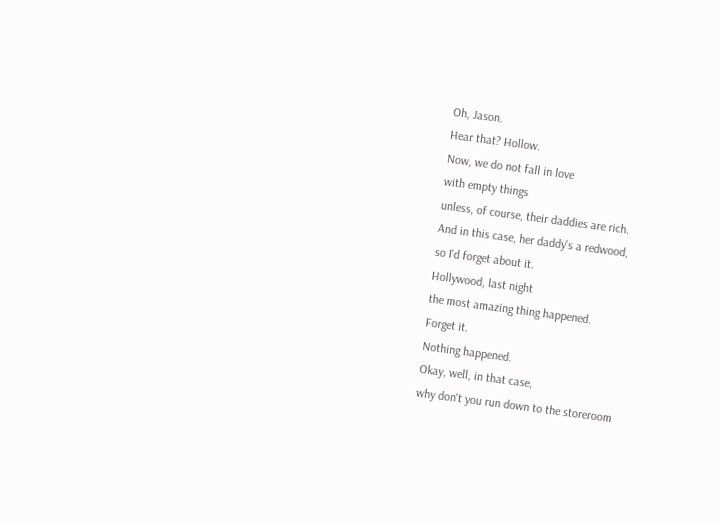Oh, Jason.
Hear that? Hollow.
Now, we do not fall in love
with empty things
unless, of course, their daddies are rich.
And in this case, her daddy's a redwood,
so I'd forget about it.
Hollywood, last night
the most amazing thing happened.
Forget it.
Nothing happened.
Okay, well, in that case,
why don't you run down to the storeroom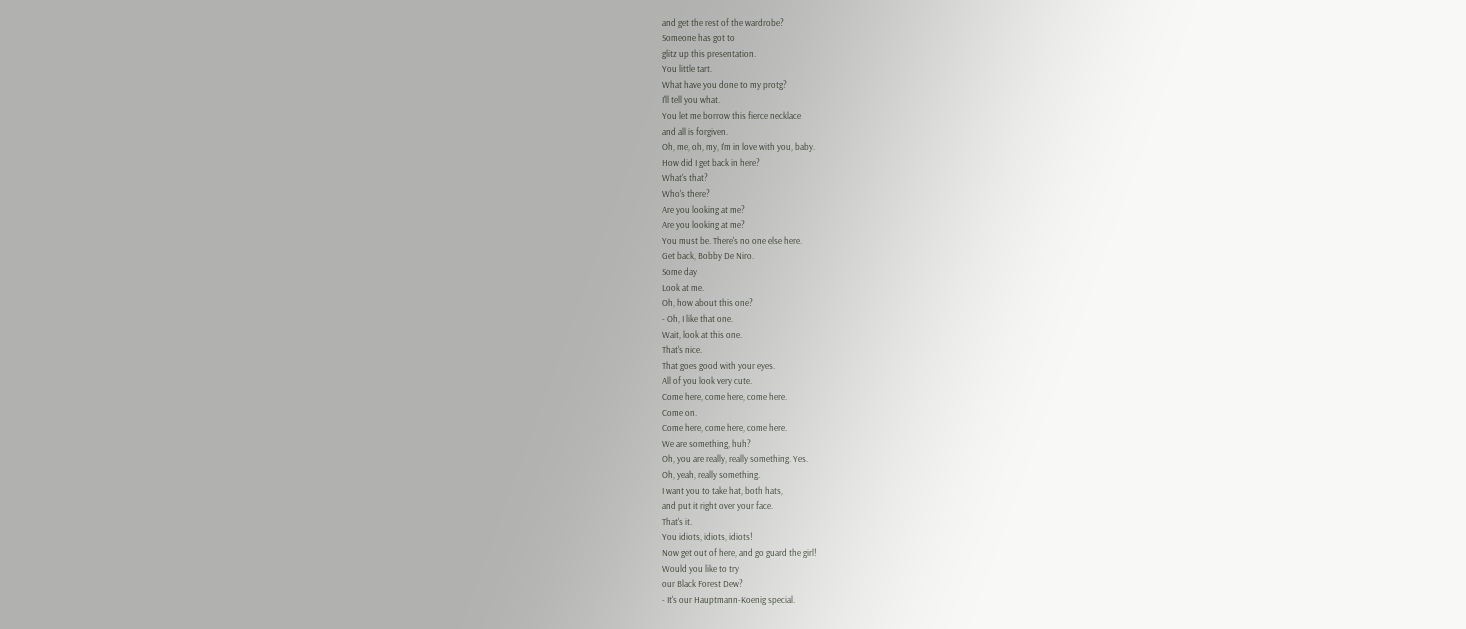and get the rest of the wardrobe?
Someone has got to
glitz up this presentation.
You little tart.
What have you done to my protg?
I'll tell you what.
You let me borrow this fierce necklace
and all is forgiven.
Oh, me, oh, my, I'm in love with you, baby.
How did I get back in here?
What's that?
Who's there?
Are you looking at me?
Are you looking at me?
You must be. There's no one else here.
Get back, Bobby De Niro.
Some day
Look at me.
Oh, how about this one?
- Oh, I like that one.
Wait, look at this one.
That's nice.
That goes good with your eyes.
All of you look very cute.
Come here, come here, come here.
Come on.
Come here, come here, come here.
We are something, huh?
Oh, you are really, really something. Yes.
Oh, yeah, really something.
I want you to take hat, both hats,
and put it right over your face.
That's it.
You idiots, idiots, idiots!
Now get out of here, and go guard the girl!
Would you like to try
our Black Forest Dew?
- It's our Hauptmann-Koenig special.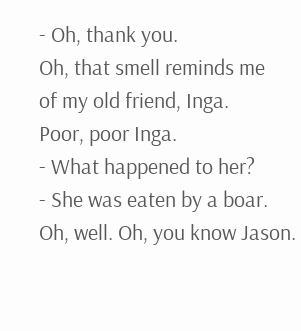- Oh, thank you.
Oh, that smell reminds me
of my old friend, Inga.
Poor, poor Inga.
- What happened to her?
- She was eaten by a boar.
Oh, well. Oh, you know Jason.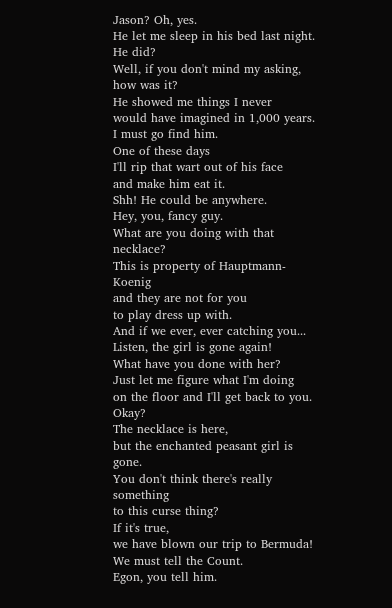Jason? Oh, yes.
He let me sleep in his bed last night.
He did?
Well, if you don't mind my asking,
how was it?
He showed me things I never
would have imagined in 1,000 years.
I must go find him.
One of these days
I'll rip that wart out of his face
and make him eat it.
Shh! He could be anywhere.
Hey, you, fancy guy.
What are you doing with that necklace?
This is property of Hauptmann-Koenig
and they are not for you
to play dress up with.
And if we ever, ever catching you...
Listen, the girl is gone again!
What have you done with her?
Just let me figure what I'm doing
on the floor and I'll get back to you. Okay?
The necklace is here,
but the enchanted peasant girl is gone.
You don't think there's really something
to this curse thing?
If it's true,
we have blown our trip to Bermuda!
We must tell the Count.
Egon, you tell him.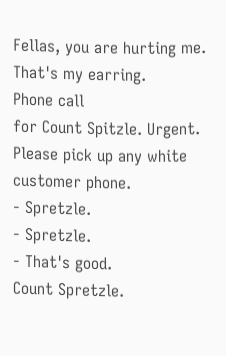Fellas, you are hurting me.
That's my earring.
Phone call
for Count Spitzle. Urgent.
Please pick up any white customer phone.
- Spretzle.
- Spretzle.
- That's good.
Count Spretzle.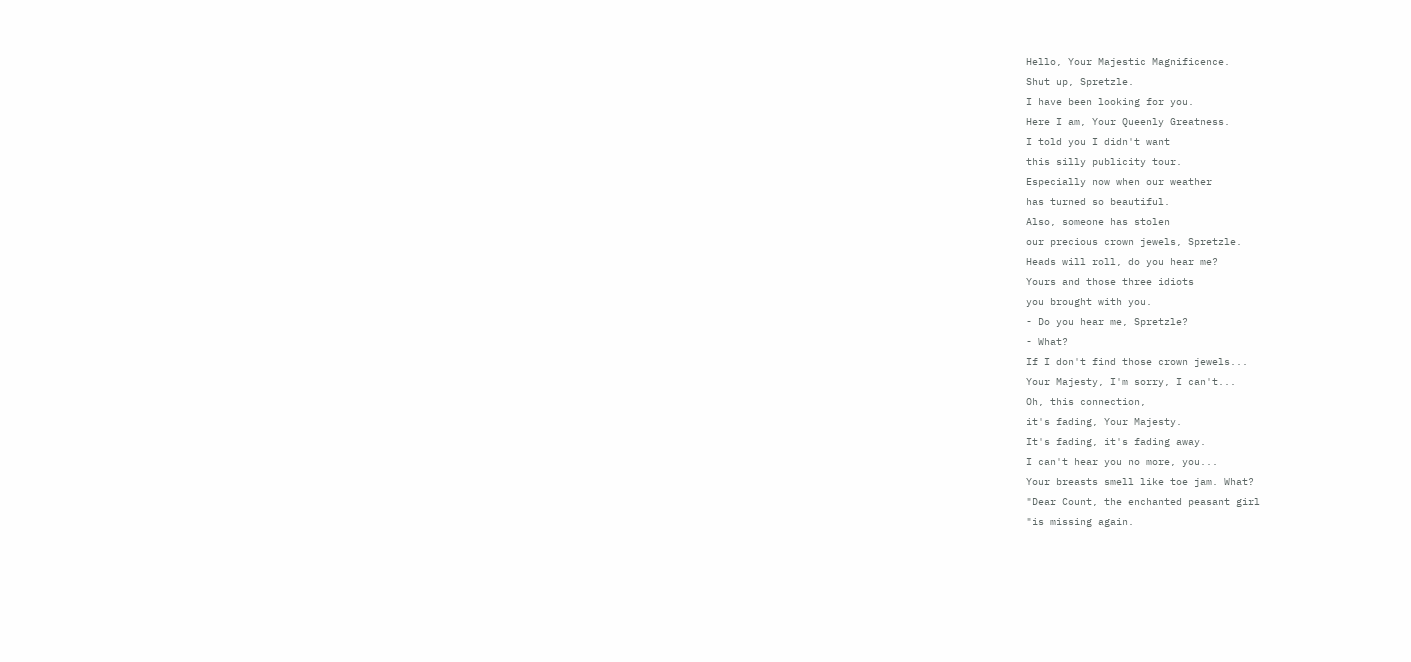Hello, Your Majestic Magnificence.
Shut up, Spretzle.
I have been looking for you.
Here I am, Your Queenly Greatness.
I told you I didn't want
this silly publicity tour.
Especially now when our weather
has turned so beautiful.
Also, someone has stolen
our precious crown jewels, Spretzle.
Heads will roll, do you hear me?
Yours and those three idiots
you brought with you.
- Do you hear me, Spretzle?
- What?
If I don't find those crown jewels...
Your Majesty, I'm sorry, I can't...
Oh, this connection,
it's fading, Your Majesty.
It's fading, it's fading away.
I can't hear you no more, you...
Your breasts smell like toe jam. What?
"Dear Count, the enchanted peasant girl
"is missing again.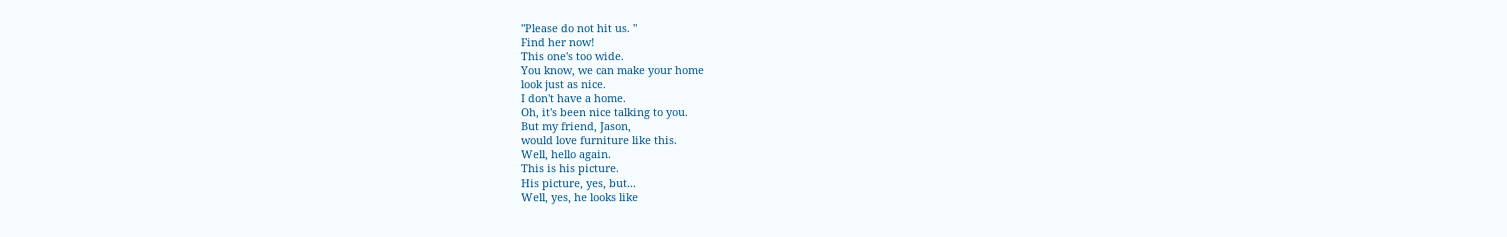"Please do not hit us. "
Find her now!
This one's too wide.
You know, we can make your home
look just as nice.
I don't have a home.
Oh, it's been nice talking to you.
But my friend, Jason,
would love furniture like this.
Well, hello again.
This is his picture.
His picture, yes, but...
Well, yes, he looks like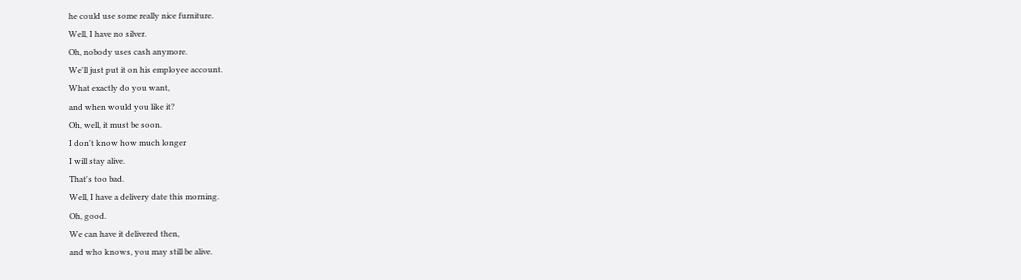he could use some really nice furniture.
Well, I have no silver.
Oh, nobody uses cash anymore.
We'll just put it on his employee account.
What exactly do you want,
and when would you like it?
Oh, well, it must be soon.
I don't know how much longer
I will stay alive.
That's too bad.
Well, I have a delivery date this morning.
Oh, good.
We can have it delivered then,
and who knows, you may still be alive.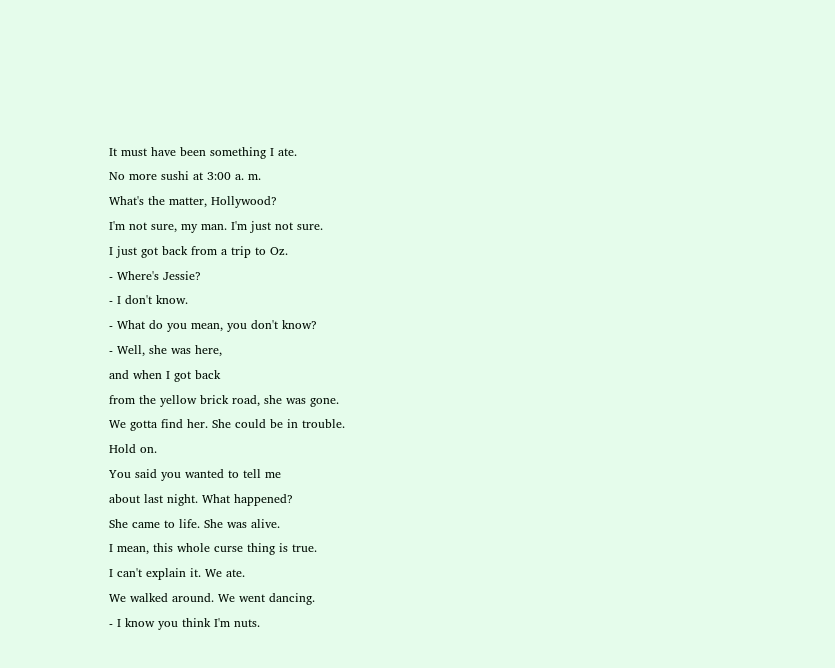It must have been something I ate.
No more sushi at 3:00 a. m.
What's the matter, Hollywood?
I'm not sure, my man. I'm just not sure.
I just got back from a trip to Oz.
- Where's Jessie?
- I don't know.
- What do you mean, you don't know?
- Well, she was here,
and when I got back
from the yellow brick road, she was gone.
We gotta find her. She could be in trouble.
Hold on.
You said you wanted to tell me
about last night. What happened?
She came to life. She was alive.
I mean, this whole curse thing is true.
I can't explain it. We ate.
We walked around. We went dancing.
- I know you think I'm nuts.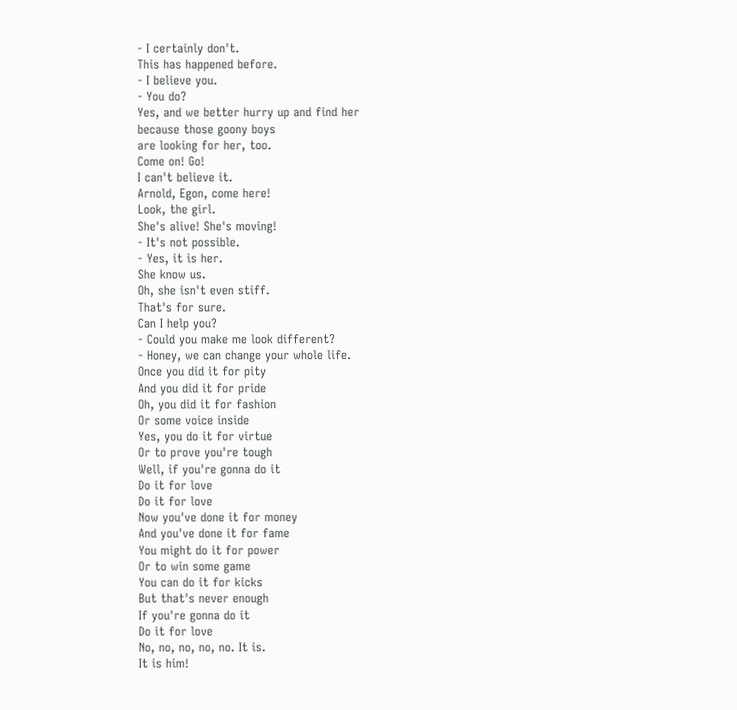- I certainly don't.
This has happened before.
- I believe you.
- You do?
Yes, and we better hurry up and find her
because those goony boys
are looking for her, too.
Come on! Go!
I can't believe it.
Arnold, Egon, come here!
Look, the girl.
She's alive! She's moving!
- It's not possible.
- Yes, it is her.
She know us.
Oh, she isn't even stiff.
That's for sure.
Can I help you?
- Could you make me look different?
- Honey, we can change your whole life.
Once you did it for pity
And you did it for pride
Oh, you did it for fashion
Or some voice inside
Yes, you do it for virtue
Or to prove you're tough
Well, if you're gonna do it
Do it for love
Do it for love
Now you've done it for money
And you've done it for fame
You might do it for power
Or to win some game
You can do it for kicks
But that's never enough
If you're gonna do it
Do it for love
No, no, no, no, no. It is.
It is him!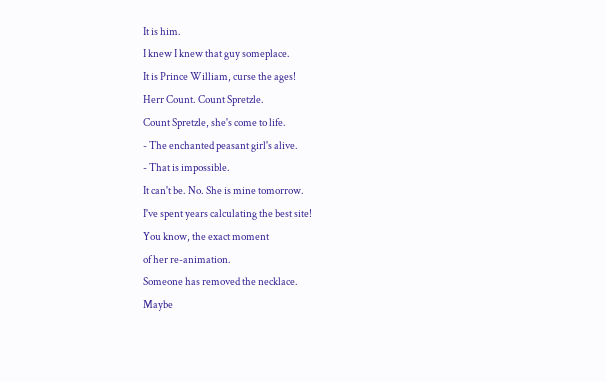It is him.
I knew I knew that guy someplace.
It is Prince William, curse the ages!
Herr Count. Count Spretzle.
Count Spretzle, she's come to life.
- The enchanted peasant girl's alive.
- That is impossible.
It can't be. No. She is mine tomorrow.
I've spent years calculating the best site!
You know, the exact moment
of her re-animation.
Someone has removed the necklace.
Maybe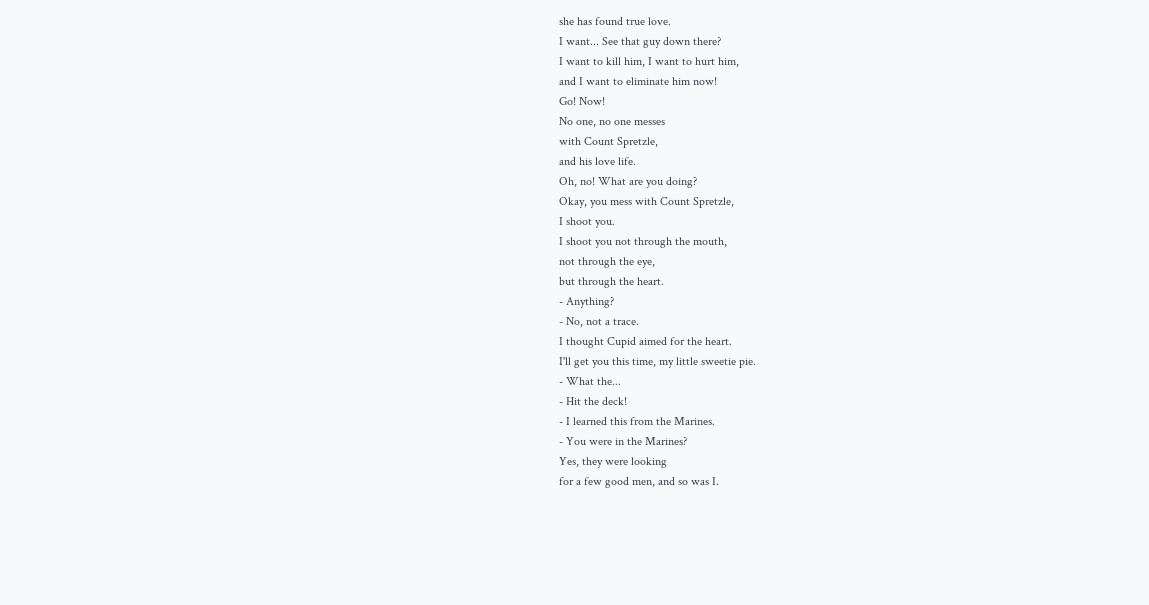she has found true love.
I want... See that guy down there?
I want to kill him, I want to hurt him,
and I want to eliminate him now!
Go! Now!
No one, no one messes
with Count Spretzle,
and his love life.
Oh, no! What are you doing?
Okay, you mess with Count Spretzle,
I shoot you.
I shoot you not through the mouth,
not through the eye,
but through the heart.
- Anything?
- No, not a trace.
I thought Cupid aimed for the heart.
I'll get you this time, my little sweetie pie.
- What the...
- Hit the deck!
- I learned this from the Marines.
- You were in the Marines?
Yes, they were looking
for a few good men, and so was I.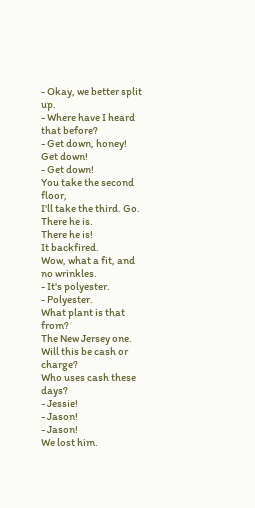- Okay, we better split up.
- Where have I heard that before?
- Get down, honey! Get down!
- Get down!
You take the second floor,
I'll take the third. Go.
There he is.
There he is!
It backfired.
Wow, what a fit, and no wrinkles.
- It's polyester.
- Polyester.
What plant is that from?
The New Jersey one.
Will this be cash or charge?
Who uses cash these days?
- Jessie!
- Jason!
- Jason!
We lost him.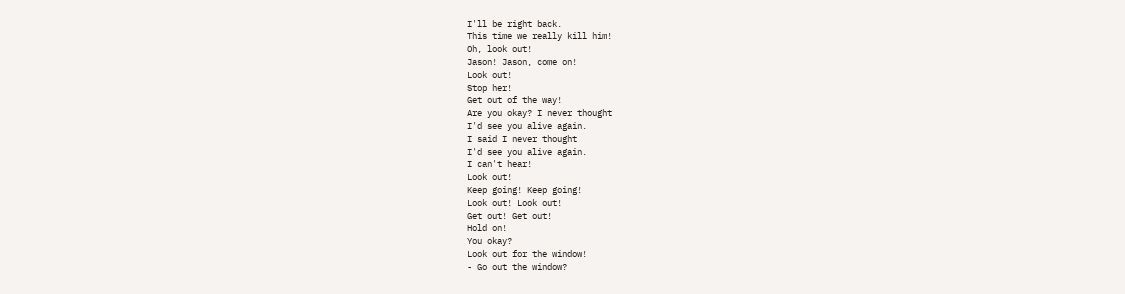I'll be right back.
This time we really kill him!
Oh, look out!
Jason! Jason, come on!
Look out!
Stop her!
Get out of the way!
Are you okay? I never thought
I'd see you alive again.
I said I never thought
I'd see you alive again.
I can't hear!
Look out!
Keep going! Keep going!
Look out! Look out!
Get out! Get out!
Hold on!
You okay?
Look out for the window!
- Go out the window?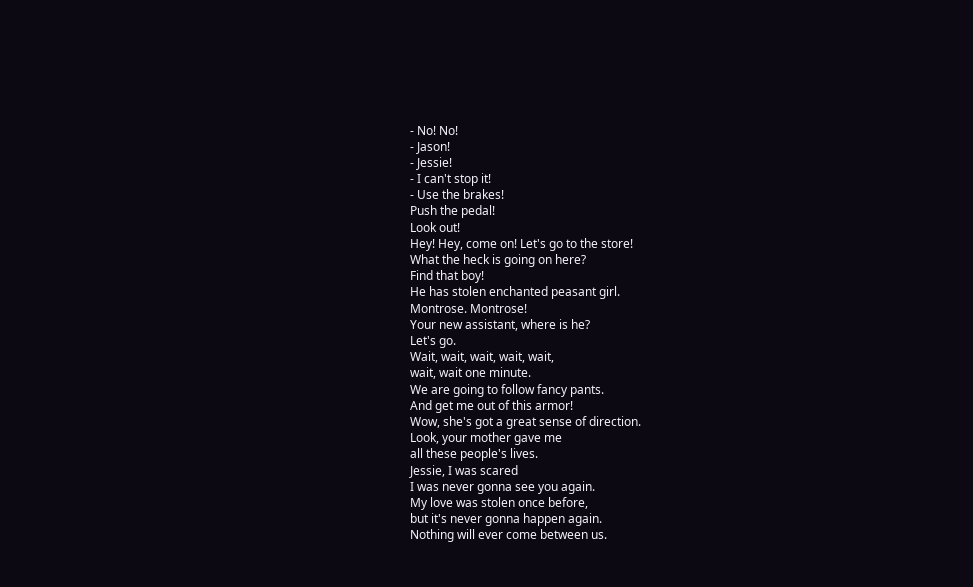- No! No!
- Jason!
- Jessie!
- I can't stop it!
- Use the brakes!
Push the pedal!
Look out!
Hey! Hey, come on! Let's go to the store!
What the heck is going on here?
Find that boy!
He has stolen enchanted peasant girl.
Montrose. Montrose!
Your new assistant, where is he?
Let's go.
Wait, wait, wait, wait, wait,
wait, wait one minute.
We are going to follow fancy pants.
And get me out of this armor!
Wow, she's got a great sense of direction.
Look, your mother gave me
all these people's lives.
Jessie, I was scared
I was never gonna see you again.
My love was stolen once before,
but it's never gonna happen again.
Nothing will ever come between us.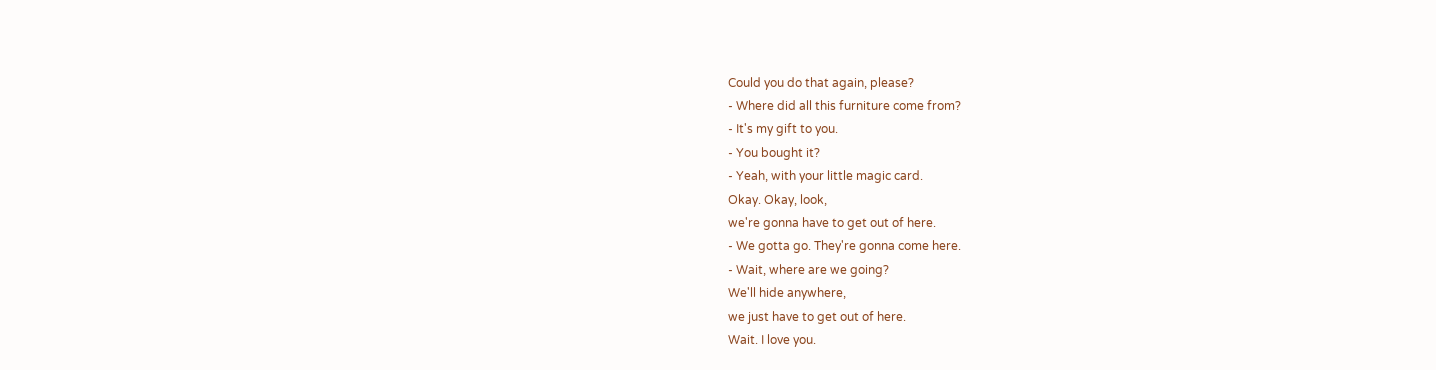Could you do that again, please?
- Where did all this furniture come from?
- It's my gift to you.
- You bought it?
- Yeah, with your little magic card.
Okay. Okay, look,
we're gonna have to get out of here.
- We gotta go. They're gonna come here.
- Wait, where are we going?
We'll hide anywhere,
we just have to get out of here.
Wait. I love you.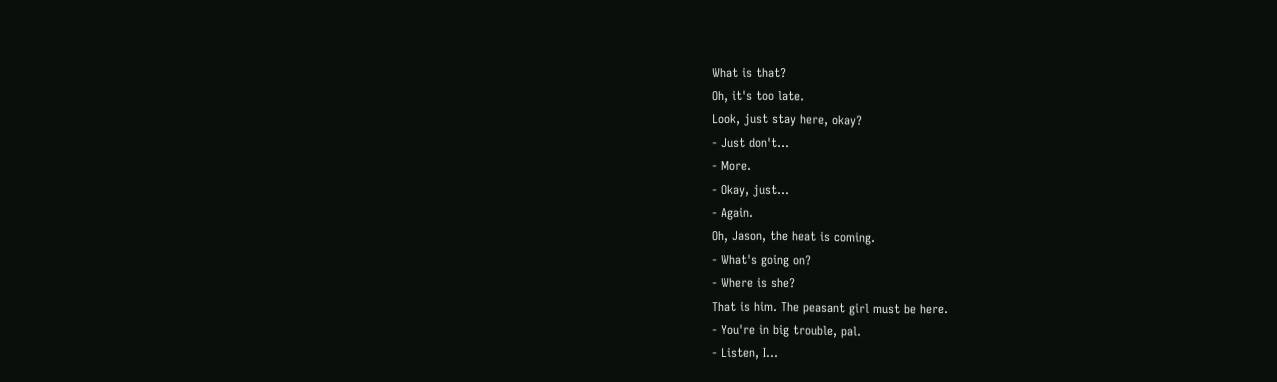What is that?
Oh, it's too late.
Look, just stay here, okay?
- Just don't...
- More.
- Okay, just...
- Again.
Oh, Jason, the heat is coming.
- What's going on?
- Where is she?
That is him. The peasant girl must be here.
- You're in big trouble, pal.
- Listen, I...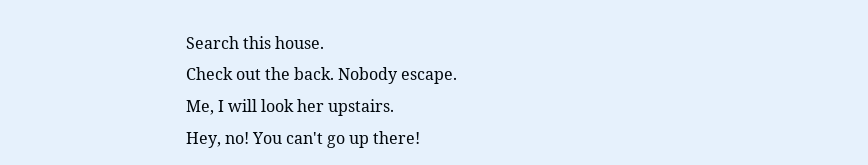Search this house.
Check out the back. Nobody escape.
Me, I will look her upstairs.
Hey, no! You can't go up there!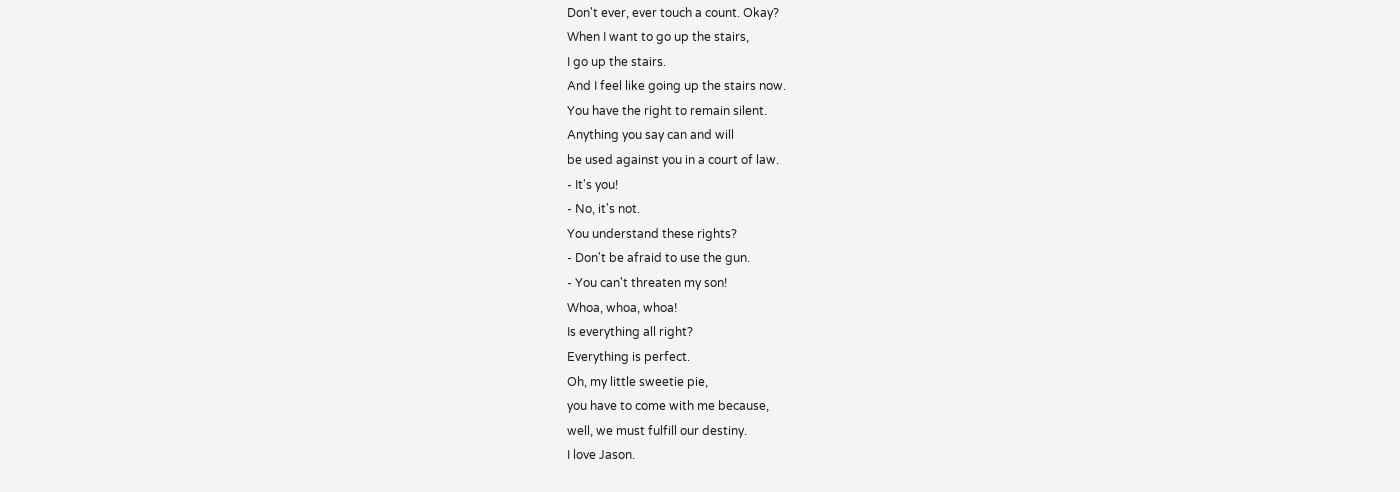Don't ever, ever touch a count. Okay?
When I want to go up the stairs,
I go up the stairs.
And I feel like going up the stairs now.
You have the right to remain silent.
Anything you say can and will
be used against you in a court of law.
- It's you!
- No, it's not.
You understand these rights?
- Don't be afraid to use the gun.
- You can't threaten my son!
Whoa, whoa, whoa!
Is everything all right?
Everything is perfect.
Oh, my little sweetie pie,
you have to come with me because,
well, we must fulfill our destiny.
I love Jason.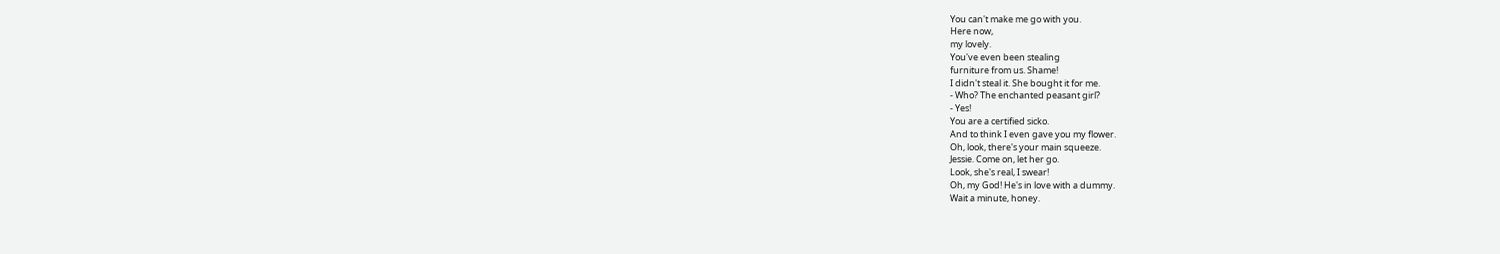You can't make me go with you.
Here now,
my lovely.
You've even been stealing
furniture from us. Shame!
I didn't steal it. She bought it for me.
- Who? The enchanted peasant girl?
- Yes!
You are a certified sicko.
And to think I even gave you my flower.
Oh, look, there's your main squeeze.
Jessie. Come on, let her go.
Look, she's real, I swear!
Oh, my God! He's in love with a dummy.
Wait a minute, honey.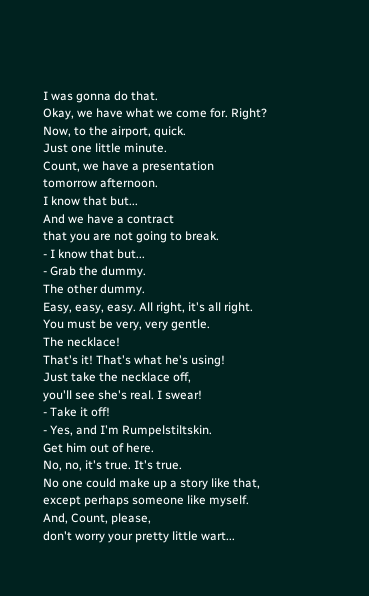I was gonna do that.
Okay, we have what we come for. Right?
Now, to the airport, quick.
Just one little minute.
Count, we have a presentation
tomorrow afternoon.
I know that but...
And we have a contract
that you are not going to break.
- I know that but...
- Grab the dummy.
The other dummy.
Easy, easy, easy. All right, it's all right.
You must be very, very gentle.
The necklace!
That's it! That's what he's using!
Just take the necklace off,
you'll see she's real. I swear!
- Take it off!
- Yes, and I'm Rumpelstiltskin.
Get him out of here.
No, no, it's true. It's true.
No one could make up a story like that,
except perhaps someone like myself.
And, Count, please,
don't worry your pretty little wart...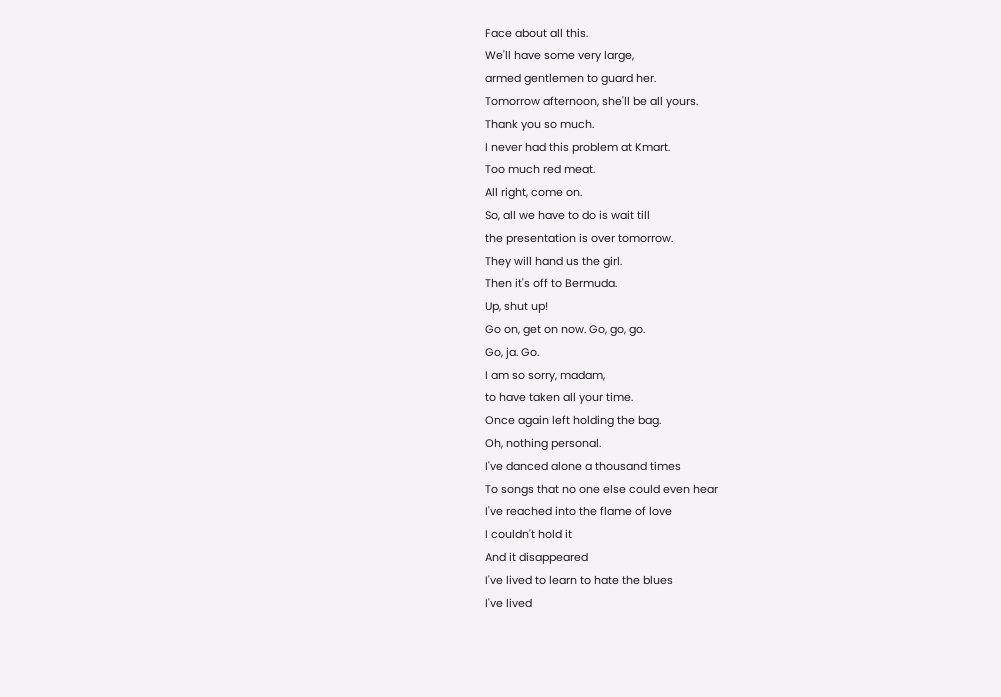Face about all this.
We'll have some very large,
armed gentlemen to guard her.
Tomorrow afternoon, she'll be all yours.
Thank you so much.
I never had this problem at Kmart.
Too much red meat.
All right, come on.
So, all we have to do is wait till
the presentation is over tomorrow.
They will hand us the girl.
Then it's off to Bermuda.
Up, shut up!
Go on, get on now. Go, go, go.
Go, ja. Go.
I am so sorry, madam,
to have taken all your time.
Once again left holding the bag.
Oh, nothing personal.
I've danced alone a thousand times
To songs that no one else could even hear
I've reached into the flame of love
I couldn't hold it
And it disappeared
I've lived to learn to hate the blues
I've lived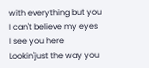with everything but you
I can't believe my eyes
I see you here
Lookin'just the way you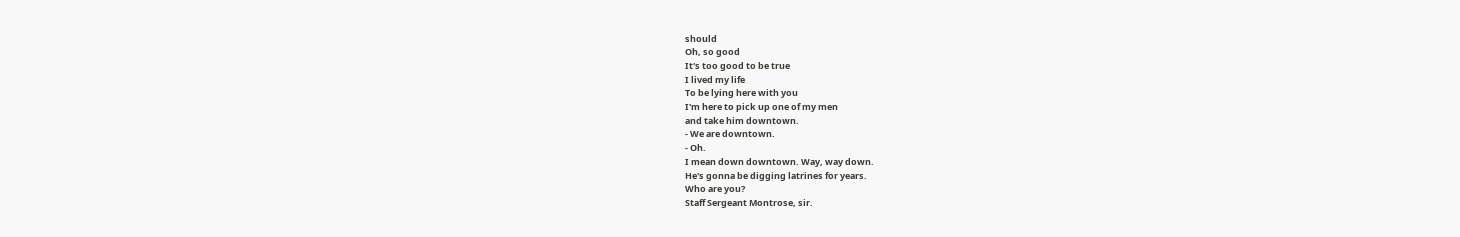should
Oh, so good
It's too good to be true
I lived my life
To be lying here with you
I'm here to pick up one of my men
and take him downtown.
- We are downtown.
- Oh.
I mean down downtown. Way, way down.
He's gonna be digging latrines for years.
Who are you?
Staff Sergeant Montrose, sir.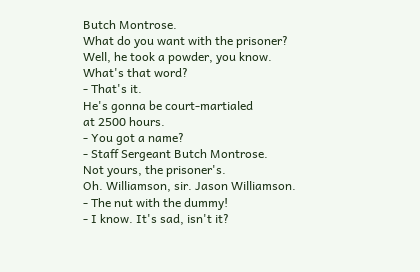Butch Montrose.
What do you want with the prisoner?
Well, he took a powder, you know.
What's that word?
- That's it.
He's gonna be court-martialed
at 2500 hours.
- You got a name?
- Staff Sergeant Butch Montrose.
Not yours, the prisoner's.
Oh. Williamson, sir. Jason Williamson.
- The nut with the dummy!
- I know. It's sad, isn't it?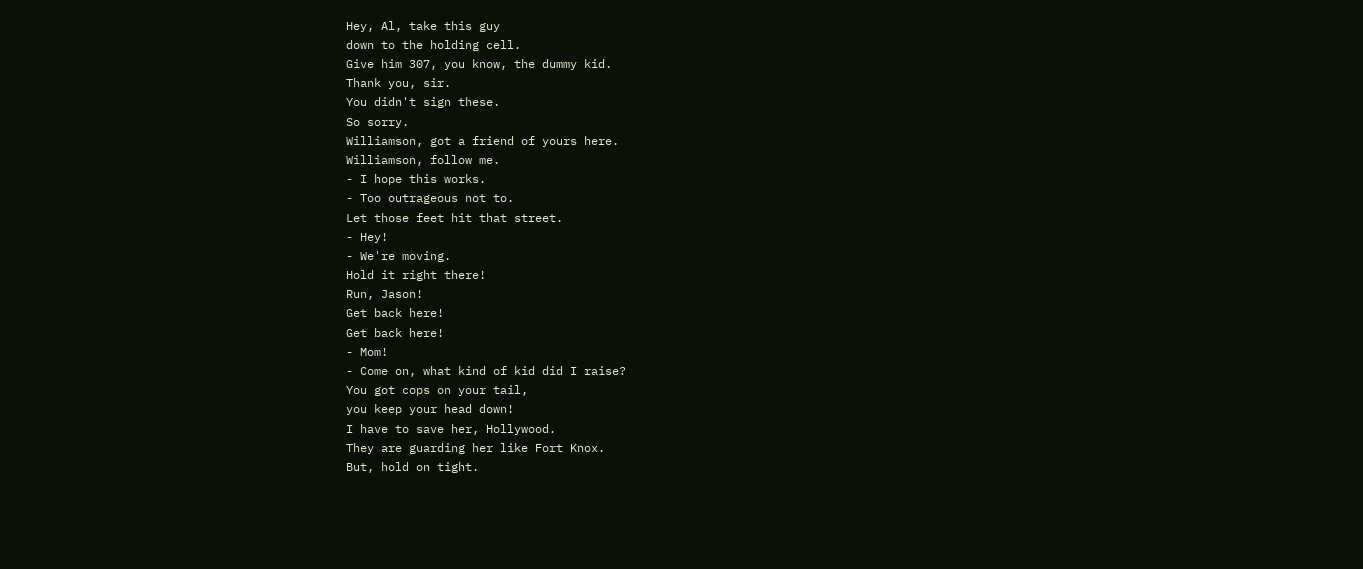Hey, Al, take this guy
down to the holding cell.
Give him 307, you know, the dummy kid.
Thank you, sir.
You didn't sign these.
So sorry.
Williamson, got a friend of yours here.
Williamson, follow me.
- I hope this works.
- Too outrageous not to.
Let those feet hit that street.
- Hey!
- We're moving.
Hold it right there!
Run, Jason!
Get back here!
Get back here!
- Mom!
- Come on, what kind of kid did I raise?
You got cops on your tail,
you keep your head down!
I have to save her, Hollywood.
They are guarding her like Fort Knox.
But, hold on tight.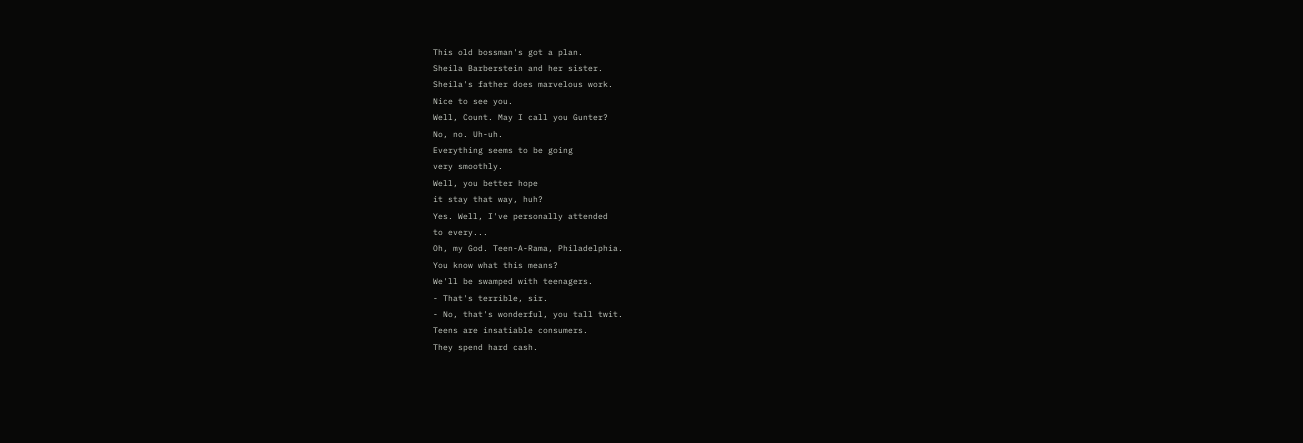This old bossman's got a plan.
Sheila Barberstein and her sister.
Sheila's father does marvelous work.
Nice to see you.
Well, Count. May I call you Gunter?
No, no. Uh-uh.
Everything seems to be going
very smoothly.
Well, you better hope
it stay that way, huh?
Yes. Well, I've personally attended
to every...
Oh, my God. Teen-A-Rama, Philadelphia.
You know what this means?
We'll be swamped with teenagers.
- That's terrible, sir.
- No, that's wonderful, you tall twit.
Teens are insatiable consumers.
They spend hard cash.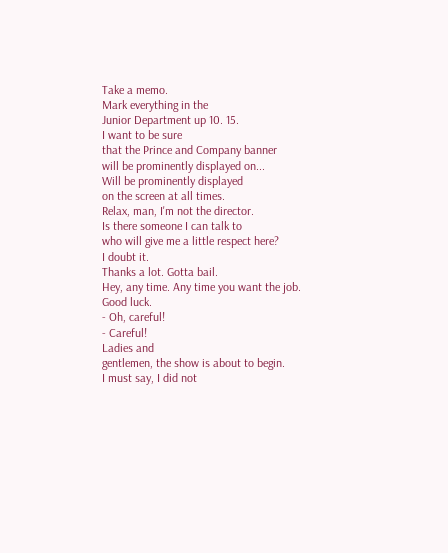Take a memo.
Mark everything in the
Junior Department up 10. 15.
I want to be sure
that the Prince and Company banner
will be prominently displayed on...
Will be prominently displayed
on the screen at all times.
Relax, man, I'm not the director.
Is there someone I can talk to
who will give me a little respect here?
I doubt it.
Thanks a lot. Gotta bail.
Hey, any time. Any time you want the job.
Good luck.
- Oh, careful!
- Careful!
Ladies and
gentlemen, the show is about to begin.
I must say, I did not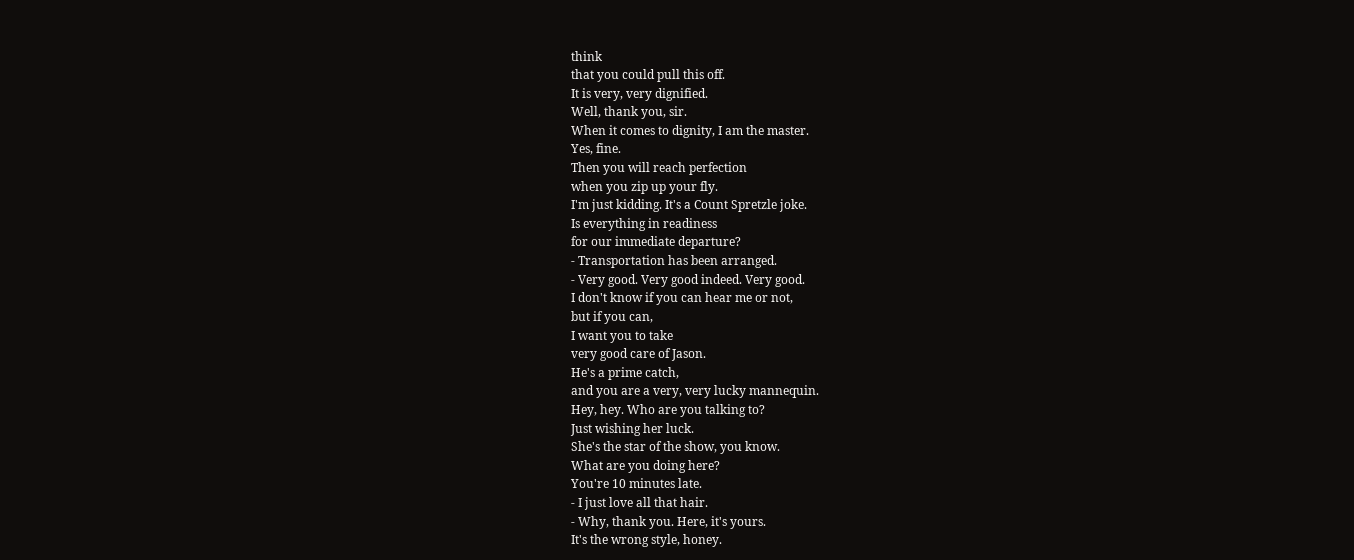think
that you could pull this off.
It is very, very dignified.
Well, thank you, sir.
When it comes to dignity, I am the master.
Yes, fine.
Then you will reach perfection
when you zip up your fly.
I'm just kidding. It's a Count Spretzle joke.
Is everything in readiness
for our immediate departure?
- Transportation has been arranged.
- Very good. Very good indeed. Very good.
I don't know if you can hear me or not,
but if you can,
I want you to take
very good care of Jason.
He's a prime catch,
and you are a very, very lucky mannequin.
Hey, hey. Who are you talking to?
Just wishing her luck.
She's the star of the show, you know.
What are you doing here?
You're 10 minutes late.
- I just love all that hair.
- Why, thank you. Here, it's yours.
It's the wrong style, honey.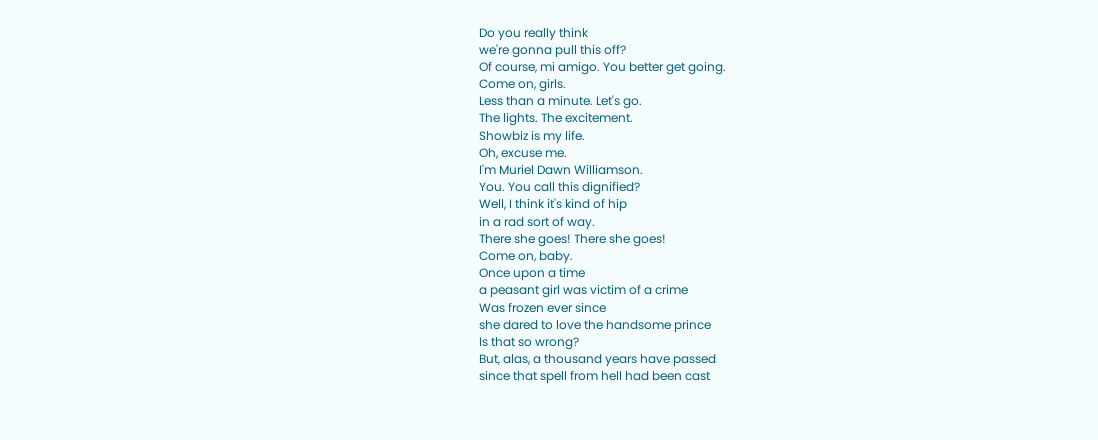Do you really think
we're gonna pull this off?
Of course, mi amigo. You better get going.
Come on, girls.
Less than a minute. Let's go.
The lights. The excitement.
Showbiz is my life.
Oh, excuse me.
I'm Muriel Dawn Williamson.
You. You call this dignified?
Well, I think it's kind of hip
in a rad sort of way.
There she goes! There she goes!
Come on, baby.
Once upon a time
a peasant girl was victim of a crime
Was frozen ever since
she dared to love the handsome prince
Is that so wrong?
But, alas, a thousand years have passed
since that spell from hell had been cast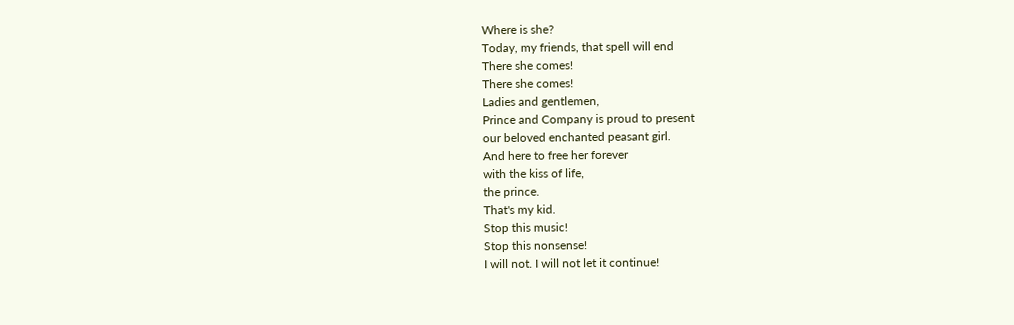Where is she?
Today, my friends, that spell will end
There she comes!
There she comes!
Ladies and gentlemen,
Prince and Company is proud to present
our beloved enchanted peasant girl.
And here to free her forever
with the kiss of life,
the prince.
That's my kid.
Stop this music!
Stop this nonsense!
I will not. I will not let it continue!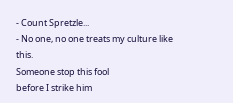- Count Spretzle...
- No one, no one treats my culture like this.
Someone stop this fool
before I strike him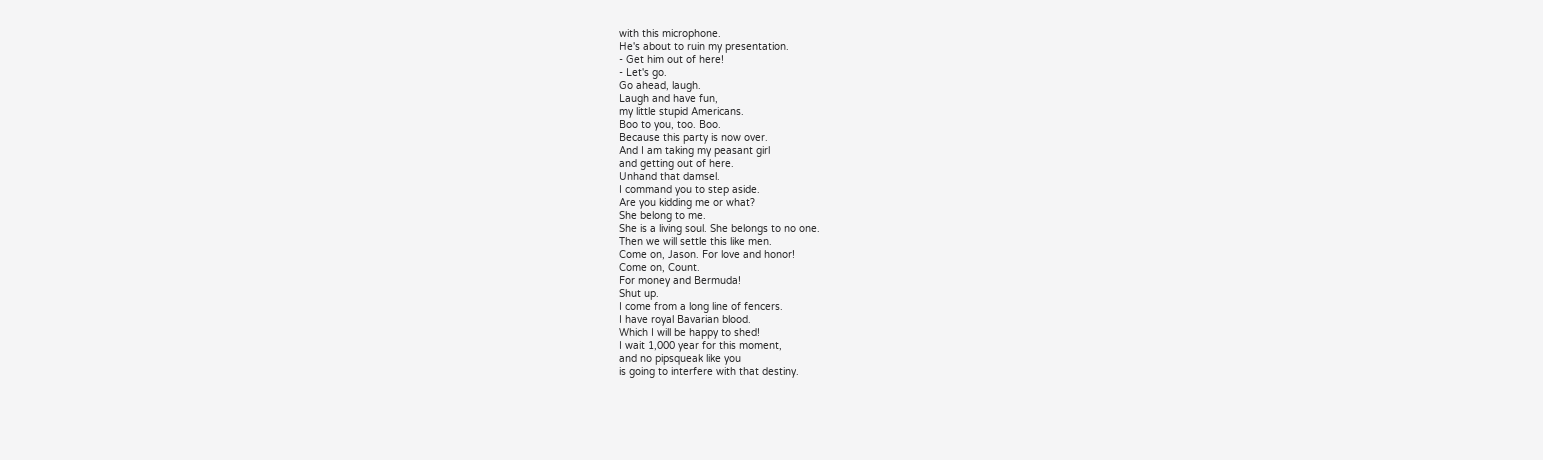with this microphone.
He's about to ruin my presentation.
- Get him out of here!
- Let's go.
Go ahead, laugh.
Laugh and have fun,
my little stupid Americans.
Boo to you, too. Boo.
Because this party is now over.
And I am taking my peasant girl
and getting out of here.
Unhand that damsel.
I command you to step aside.
Are you kidding me or what?
She belong to me.
She is a living soul. She belongs to no one.
Then we will settle this like men.
Come on, Jason. For love and honor!
Come on, Count.
For money and Bermuda!
Shut up.
I come from a long line of fencers.
I have royal Bavarian blood.
Which I will be happy to shed!
I wait 1,000 year for this moment,
and no pipsqueak like you
is going to interfere with that destiny.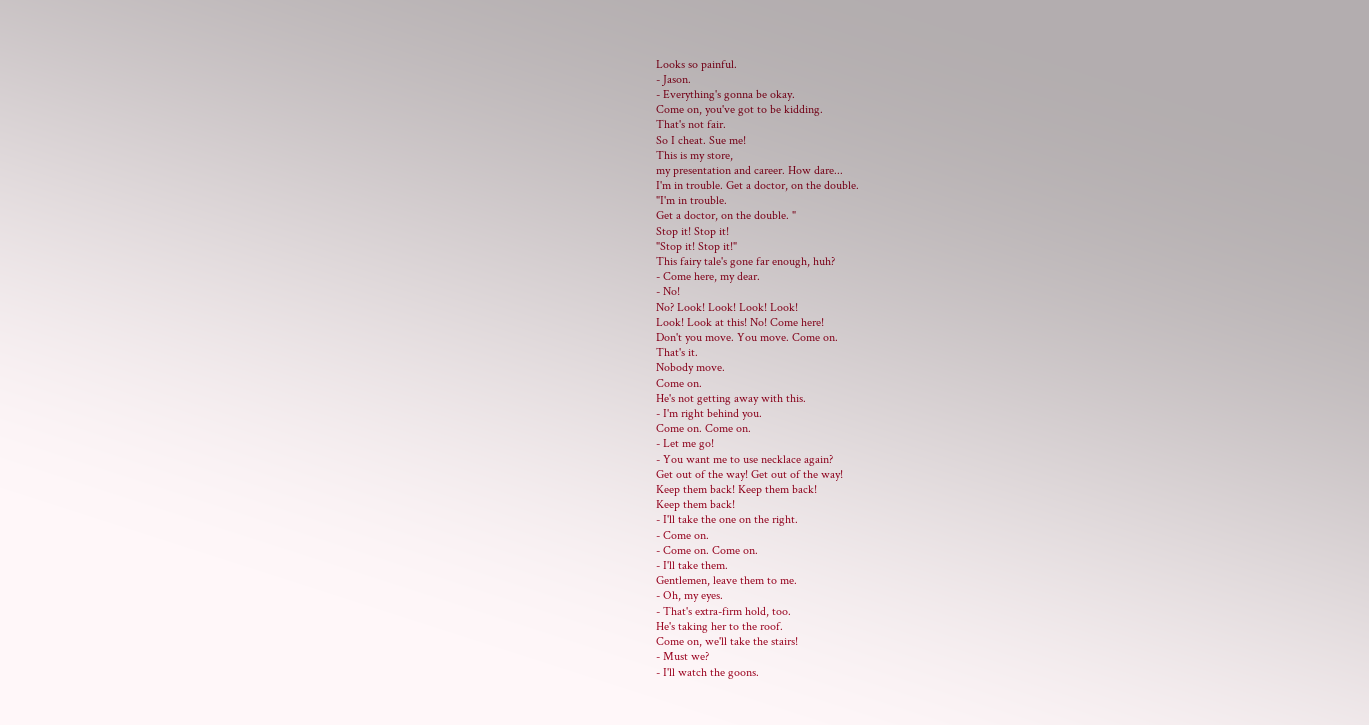Looks so painful.
- Jason.
- Everything's gonna be okay.
Come on, you've got to be kidding.
That's not fair.
So I cheat. Sue me!
This is my store,
my presentation and career. How dare...
I'm in trouble. Get a doctor, on the double.
"I'm in trouble.
Get a doctor, on the double. "
Stop it! Stop it!
"Stop it! Stop it!"
This fairy tale's gone far enough, huh?
- Come here, my dear.
- No!
No? Look! Look! Look! Look!
Look! Look at this! No! Come here!
Don't you move. You move. Come on.
That's it.
Nobody move.
Come on.
He's not getting away with this.
- I'm right behind you.
Come on. Come on.
- Let me go!
- You want me to use necklace again?
Get out of the way! Get out of the way!
Keep them back! Keep them back!
Keep them back!
- I'll take the one on the right.
- Come on.
- Come on. Come on.
- I'll take them.
Gentlemen, leave them to me.
- Oh, my eyes.
- That's extra-firm hold, too.
He's taking her to the roof.
Come on, we'll take the stairs!
- Must we?
- I'll watch the goons.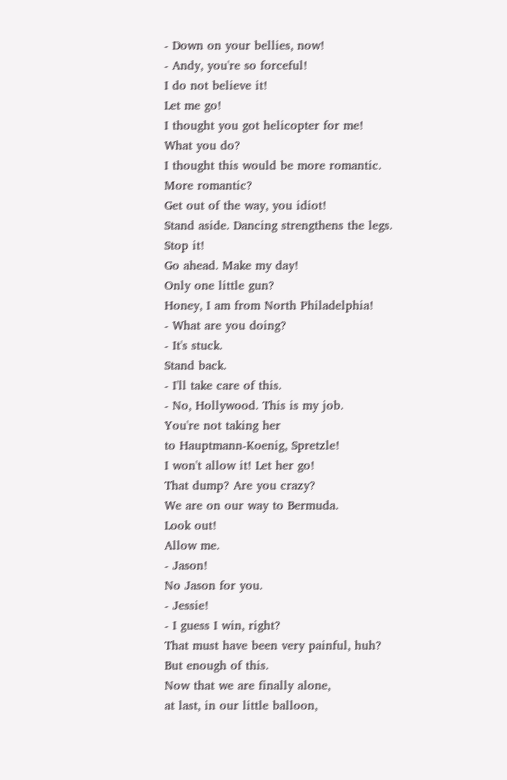- Down on your bellies, now!
- Andy, you're so forceful!
I do not believe it!
Let me go!
I thought you got helicopter for me!
What you do?
I thought this would be more romantic.
More romantic?
Get out of the way, you idiot!
Stand aside. Dancing strengthens the legs.
Stop it!
Go ahead. Make my day!
Only one little gun?
Honey, I am from North Philadelphia!
- What are you doing?
- It's stuck.
Stand back.
- I'll take care of this.
- No, Hollywood. This is my job.
You're not taking her
to Hauptmann-Koenig, Spretzle!
I won't allow it! Let her go!
That dump? Are you crazy?
We are on our way to Bermuda.
Look out!
Allow me.
- Jason!
No Jason for you.
- Jessie!
- I guess I win, right?
That must have been very painful, huh?
But enough of this.
Now that we are finally alone,
at last, in our little balloon,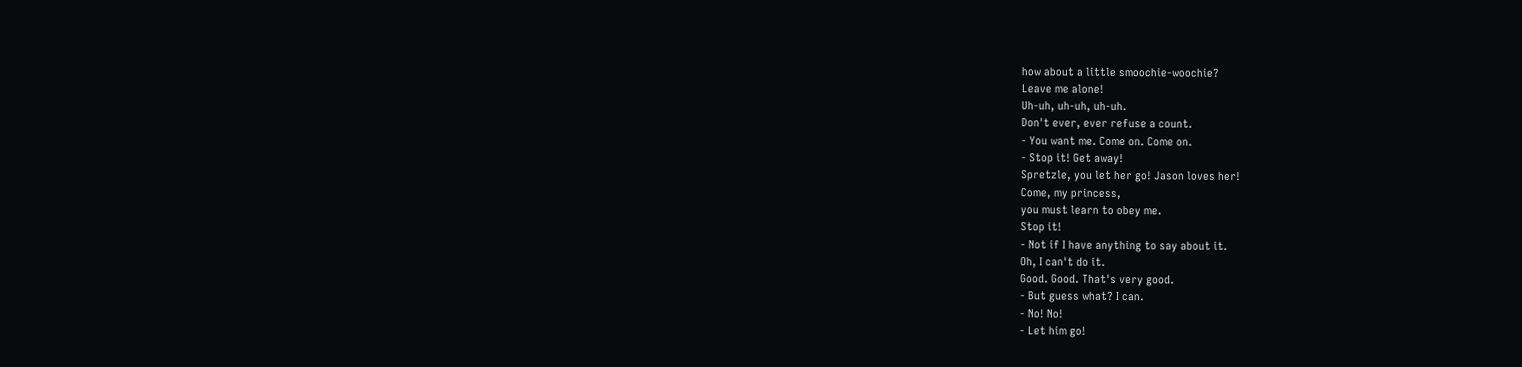how about a little smoochie-woochie?
Leave me alone!
Uh-uh, uh-uh, uh-uh.
Don't ever, ever refuse a count.
- You want me. Come on. Come on.
- Stop it! Get away!
Spretzle, you let her go! Jason loves her!
Come, my princess,
you must learn to obey me.
Stop it!
- Not if I have anything to say about it.
Oh, I can't do it.
Good. Good. That's very good.
- But guess what? I can.
- No! No!
- Let him go!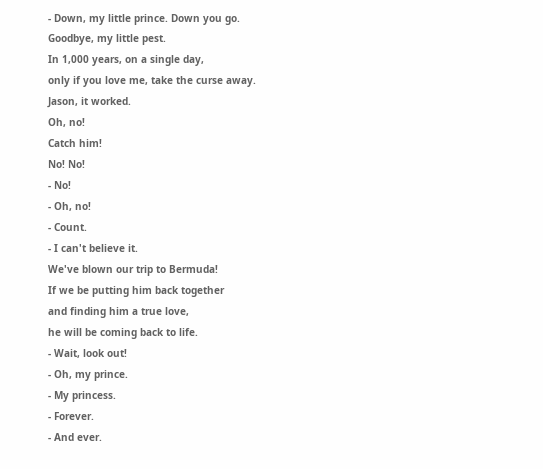- Down, my little prince. Down you go.
Goodbye, my little pest.
In 1,000 years, on a single day,
only if you love me, take the curse away.
Jason, it worked.
Oh, no!
Catch him!
No! No!
- No!
- Oh, no!
- Count.
- I can't believe it.
We've blown our trip to Bermuda!
If we be putting him back together
and finding him a true love,
he will be coming back to life.
- Wait, look out!
- Oh, my prince.
- My princess.
- Forever.
- And ever.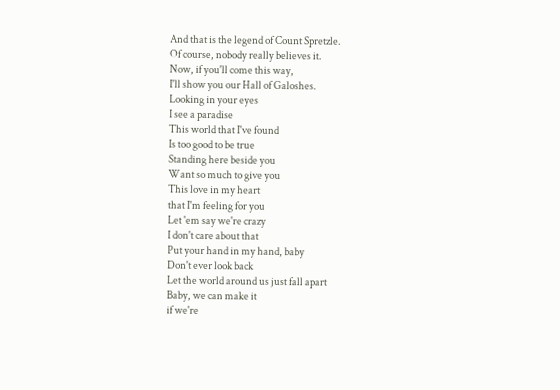And that is the legend of Count Spretzle.
Of course, nobody really believes it.
Now, if you'll come this way,
I'll show you our Hall of Galoshes.
Looking in your eyes
I see a paradise
This world that I've found
Is too good to be true
Standing here beside you
Want so much to give you
This love in my heart
that I'm feeling for you
Let 'em say we're crazy
I don't care about that
Put your hand in my hand, baby
Don't ever look back
Let the world around us just fall apart
Baby, we can make it
if we're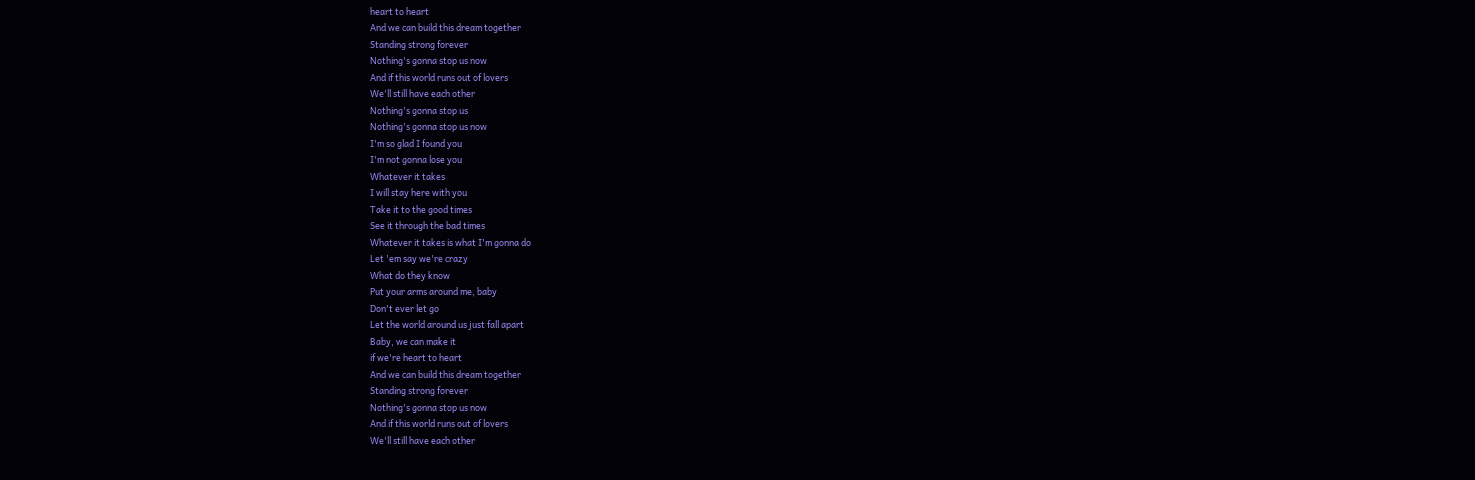heart to heart
And we can build this dream together
Standing strong forever
Nothing's gonna stop us now
And if this world runs out of lovers
We'll still have each other
Nothing's gonna stop us
Nothing's gonna stop us now
I'm so glad I found you
I'm not gonna lose you
Whatever it takes
I will stay here with you
Take it to the good times
See it through the bad times
Whatever it takes is what I'm gonna do
Let 'em say we're crazy
What do they know
Put your arms around me, baby
Don't ever let go
Let the world around us just fall apart
Baby, we can make it
if we're heart to heart
And we can build this dream together
Standing strong forever
Nothing's gonna stop us now
And if this world runs out of lovers
We'll still have each other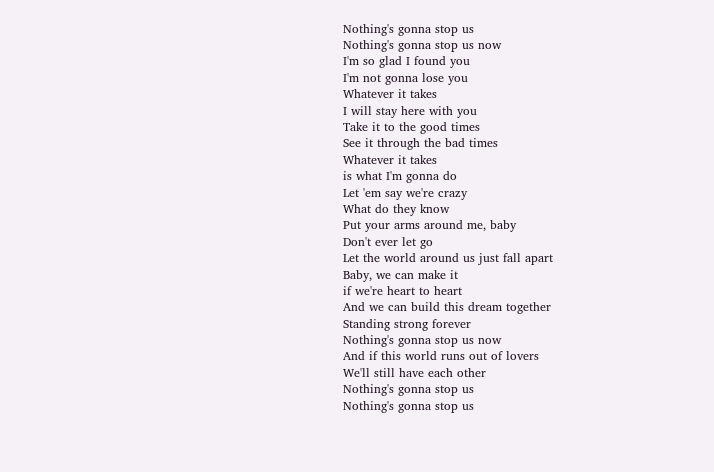Nothing's gonna stop us
Nothing's gonna stop us now
I'm so glad I found you
I'm not gonna lose you
Whatever it takes
I will stay here with you
Take it to the good times
See it through the bad times
Whatever it takes
is what I'm gonna do
Let 'em say we're crazy
What do they know
Put your arms around me, baby
Don't ever let go
Let the world around us just fall apart
Baby, we can make it
if we're heart to heart
And we can build this dream together
Standing strong forever
Nothing's gonna stop us now
And if this world runs out of lovers
We'll still have each other
Nothing's gonna stop us
Nothing's gonna stop us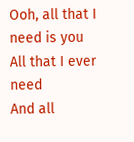Ooh, all that I need is you
All that I ever need
And all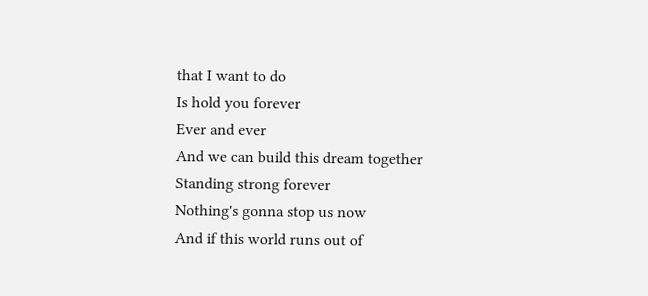that I want to do
Is hold you forever
Ever and ever
And we can build this dream together
Standing strong forever
Nothing's gonna stop us now
And if this world runs out of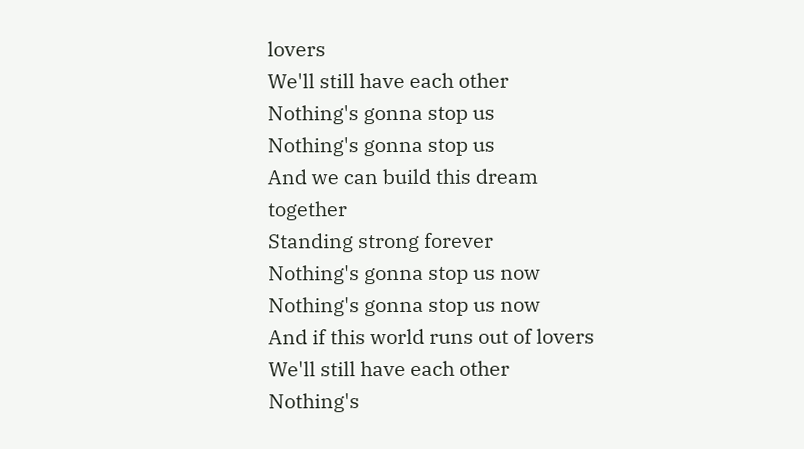lovers
We'll still have each other
Nothing's gonna stop us
Nothing's gonna stop us
And we can build this dream together
Standing strong forever
Nothing's gonna stop us now
Nothing's gonna stop us now
And if this world runs out of lovers
We'll still have each other
Nothing's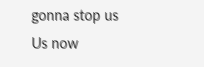gonna stop us
Us now